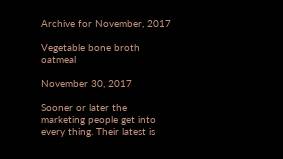Archive for November, 2017

Vegetable bone broth oatmeal

November 30, 2017

Sooner or later the marketing people get into every thing. Their latest is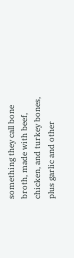something they call bone broth, made with beef, chicken, and turkey bones, plus garlic and other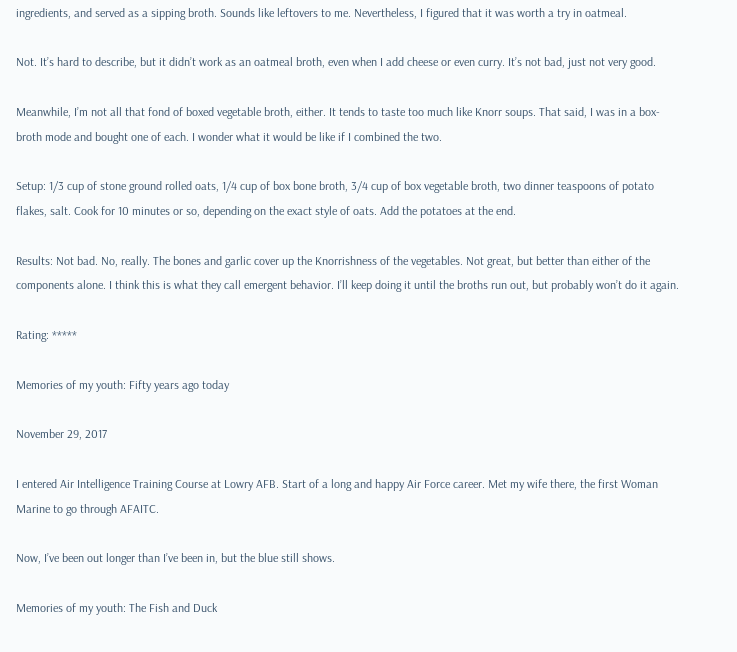ingredients, and served as a sipping broth. Sounds like leftovers to me. Nevertheless, I figured that it was worth a try in oatmeal.

Not. It’s hard to describe, but it didn’t work as an oatmeal broth, even when I add cheese or even curry. It’s not bad, just not very good.

Meanwhile, I’m not all that fond of boxed vegetable broth, either. It tends to taste too much like Knorr soups. That said, I was in a box-broth mode and bought one of each. I wonder what it would be like if I combined the two.

Setup: 1/3 cup of stone ground rolled oats, 1/4 cup of box bone broth, 3/4 cup of box vegetable broth, two dinner teaspoons of potato flakes, salt. Cook for 10 minutes or so, depending on the exact style of oats. Add the potatoes at the end.

Results: Not bad. No, really. The bones and garlic cover up the Knorrishness of the vegetables. Not great, but better than either of the components alone. I think this is what they call emergent behavior. I’ll keep doing it until the broths run out, but probably won’t do it again.

Rating: *****

Memories of my youth: Fifty years ago today

November 29, 2017

I entered Air Intelligence Training Course at Lowry AFB. Start of a long and happy Air Force career. Met my wife there, the first Woman Marine to go through AFAITC.

Now, I’ve been out longer than I’ve been in, but the blue still shows.

Memories of my youth: The Fish and Duck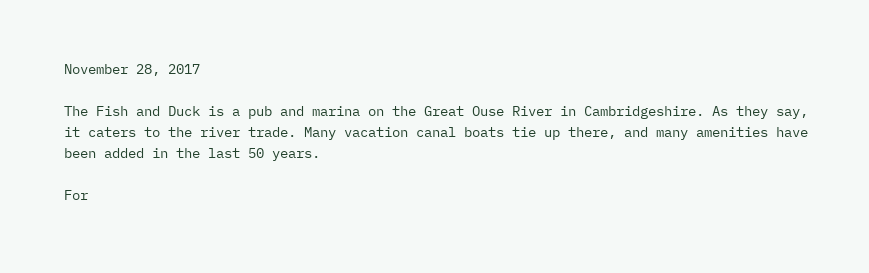November 28, 2017

The Fish and Duck is a pub and marina on the Great Ouse River in Cambridgeshire. As they say, it caters to the river trade. Many vacation canal boats tie up there, and many amenities have been added in the last 50 years.

For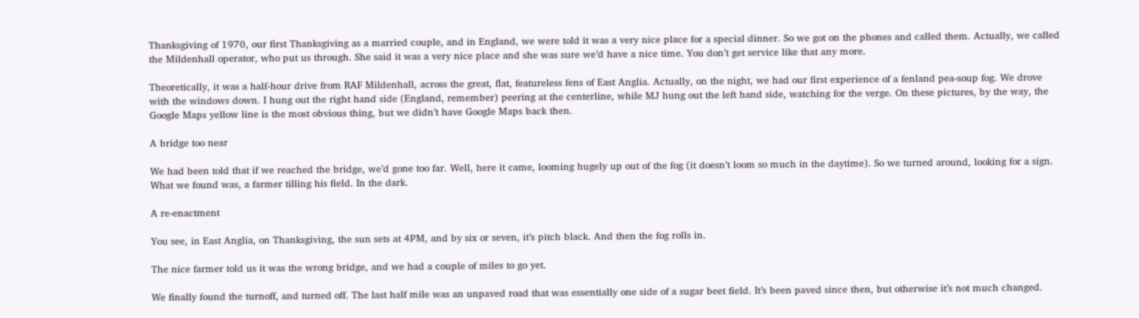Thanksgiving of 1970, our first Thanksgiving as a married couple, and in England, we were told it was a very nice place for a special dinner. So we got on the phones and called them. Actually, we called the Mildenhall operator, who put us through. She said it was a very nice place and she was sure we’d have a nice time. You don’t get service like that any more.

Theoretically, it was a half-hour drive from RAF Mildenhall, across the great, flat, featureless fens of East Anglia. Actually, on the night, we had our first experience of a fenland pea-soup fog. We drove with the windows down. I hung out the right hand side (England, remember) peering at the centerline, while MJ hung out the left hand side, watching for the verge. On these pictures, by the way, the Google Maps yellow line is the most obvious thing, but we didn’t have Google Maps back then.

A bridge too near

We had been told that if we reached the bridge, we’d gone too far. Well, here it came, looming hugely up out of the fog (it doesn’t loom so much in the daytime). So we turned around, looking for a sign. What we found was, a farmer tilling his field. In the dark.

A re-enactment

You see, in East Anglia, on Thanksgiving, the sun sets at 4PM, and by six or seven, it’s pitch black. And then the fog rolls in.

The nice farmer told us it was the wrong bridge, and we had a couple of miles to go yet.

We finally found the turnoff, and turned off. The last half mile was an unpaved road that was essentially one side of a sugar beet field. It’s been paved since then, but otherwise it’s not much changed.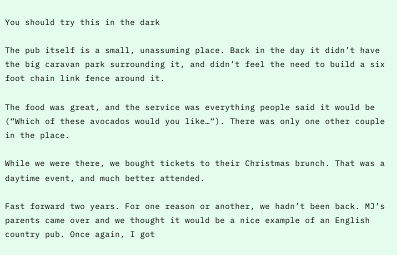You should try this in the dark

The pub itself is a small, unassuming place. Back in the day it didn’t have the big caravan park surrounding it, and didn’t feel the need to build a six foot chain link fence around it.

The food was great, and the service was everything people said it would be (“Which of these avocados would you like…“). There was only one other couple in the place.

While we were there, we bought tickets to their Christmas brunch. That was a daytime event, and much better attended.

Fast forward two years. For one reason or another, we hadn’t been back. MJ’s parents came over and we thought it would be a nice example of an English country pub. Once again, I got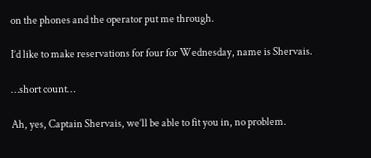on the phones and the operator put me through.

I’d like to make reservations for four for Wednesday, name is Shervais.

…short count…

Ah, yes, Captain Shervais, we’ll be able to fit you in, no problem.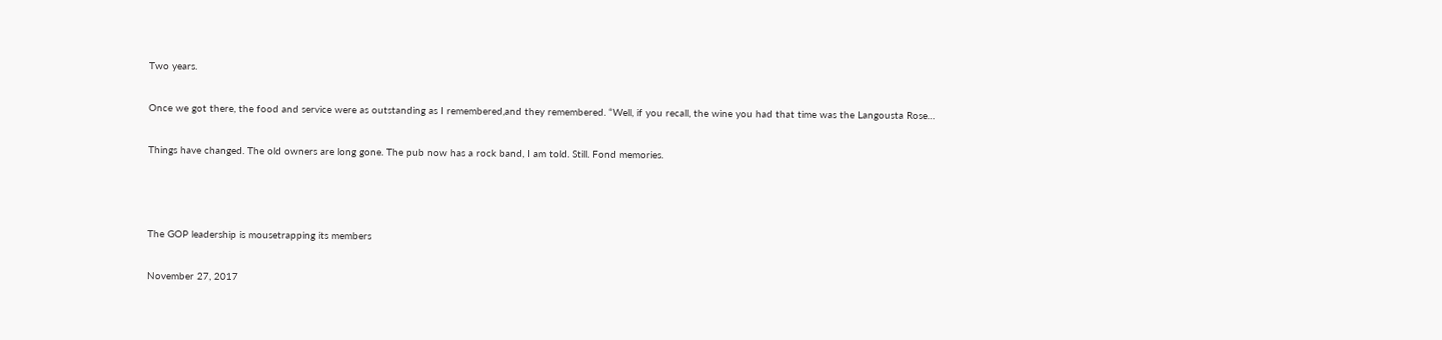Two years.

Once we got there, the food and service were as outstanding as I remembered,and they remembered. “Well, if you recall, the wine you had that time was the Langousta Rose…

Things have changed. The old owners are long gone. The pub now has a rock band, I am told. Still. Fond memories.



The GOP leadership is mousetrapping its members

November 27, 2017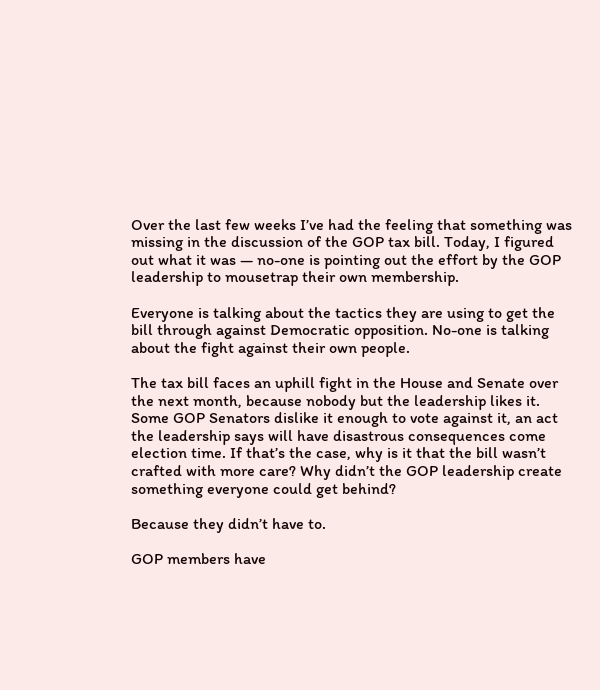Over the last few weeks I’ve had the feeling that something was missing in the discussion of the GOP tax bill. Today, I figured out what it was — no-one is pointing out the effort by the GOP leadership to mousetrap their own membership.

Everyone is talking about the tactics they are using to get the bill through against Democratic opposition. No-one is talking about the fight against their own people.

The tax bill faces an uphill fight in the House and Senate over the next month, because nobody but the leadership likes it. Some GOP Senators dislike it enough to vote against it, an act the leadership says will have disastrous consequences come election time. If that’s the case, why is it that the bill wasn’t crafted with more care? Why didn’t the GOP leadership create something everyone could get behind?

Because they didn’t have to.

GOP members have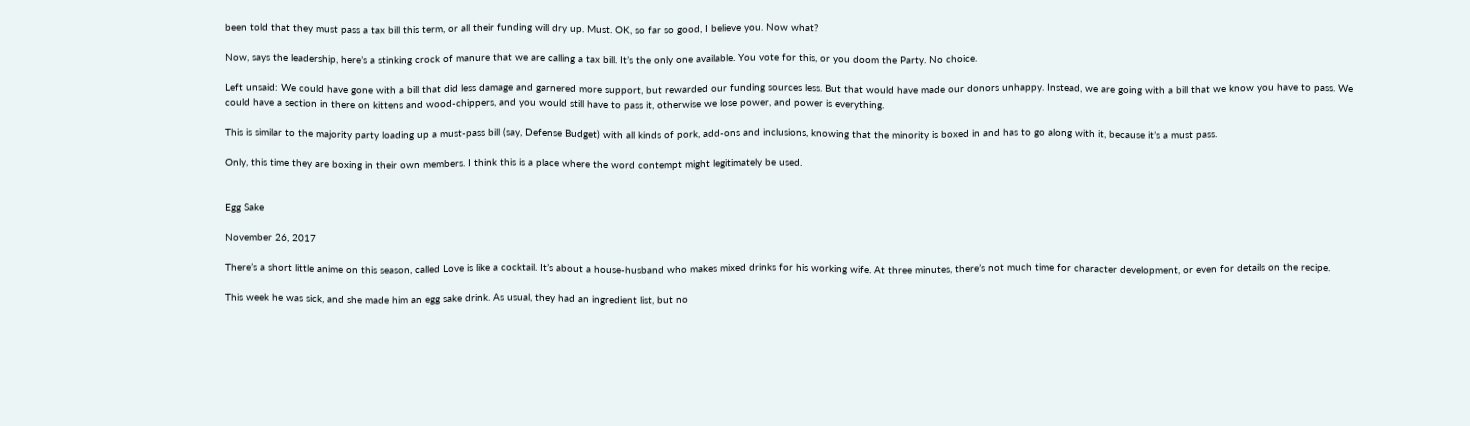been told that they must pass a tax bill this term, or all their funding will dry up. Must. OK, so far so good, I believe you. Now what?

Now, says the leadership, here’s a stinking crock of manure that we are calling a tax bill. It’s the only one available. You vote for this, or you doom the Party. No choice.

Left unsaid: We could have gone with a bill that did less damage and garnered more support, but rewarded our funding sources less. But that would have made our donors unhappy. Instead, we are going with a bill that we know you have to pass. We could have a section in there on kittens and wood-chippers, and you would still have to pass it, otherwise we lose power, and power is everything.

This is similar to the majority party loading up a must-pass bill (say, Defense Budget) with all kinds of pork, add-ons and inclusions, knowing that the minority is boxed in and has to go along with it, because it’s a must pass.

Only, this time they are boxing in their own members. I think this is a place where the word contempt might legitimately be used.


Egg Sake

November 26, 2017

There’s a short little anime on this season, called Love is like a cocktail. It’s about a house-husband who makes mixed drinks for his working wife. At three minutes, there’s not much time for character development, or even for details on the recipe.

This week he was sick, and she made him an egg sake drink. As usual, they had an ingredient list, but no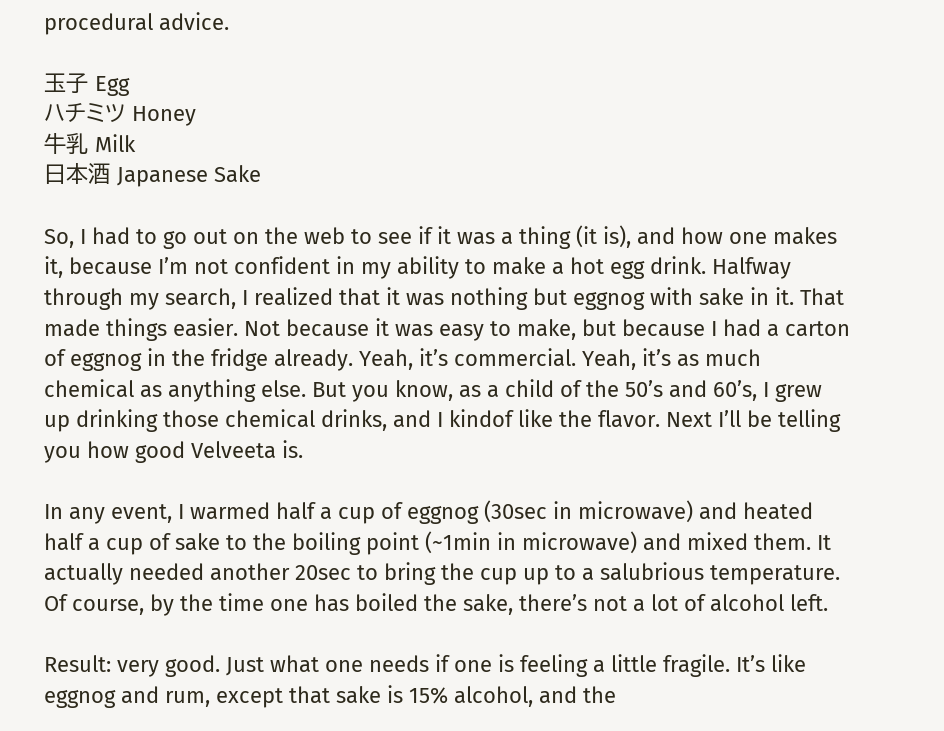procedural advice.

玉子 Egg
ハチミツ Honey
牛乳 Milk
日本酒 Japanese Sake

So, I had to go out on the web to see if it was a thing (it is), and how one makes it, because I’m not confident in my ability to make a hot egg drink. Halfway through my search, I realized that it was nothing but eggnog with sake in it. That made things easier. Not because it was easy to make, but because I had a carton of eggnog in the fridge already. Yeah, it’s commercial. Yeah, it’s as much chemical as anything else. But you know, as a child of the 50’s and 60’s, I grew up drinking those chemical drinks, and I kindof like the flavor. Next I’ll be telling you how good Velveeta is.

In any event, I warmed half a cup of eggnog (30sec in microwave) and heated half a cup of sake to the boiling point (~1min in microwave) and mixed them. It actually needed another 20sec to bring the cup up to a salubrious temperature. Of course, by the time one has boiled the sake, there’s not a lot of alcohol left.

Result: very good. Just what one needs if one is feeling a little fragile. It’s like eggnog and rum, except that sake is 15% alcohol, and the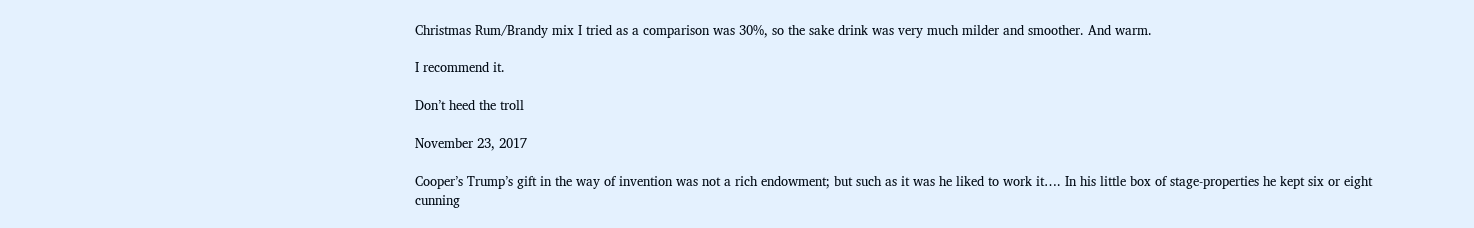Christmas Rum/Brandy mix I tried as a comparison was 30%, so the sake drink was very much milder and smoother. And warm.

I recommend it.

Don’t heed the troll

November 23, 2017

Cooper’s Trump’s gift in the way of invention was not a rich endowment; but such as it was he liked to work it…. In his little box of stage-properties he kept six or eight cunning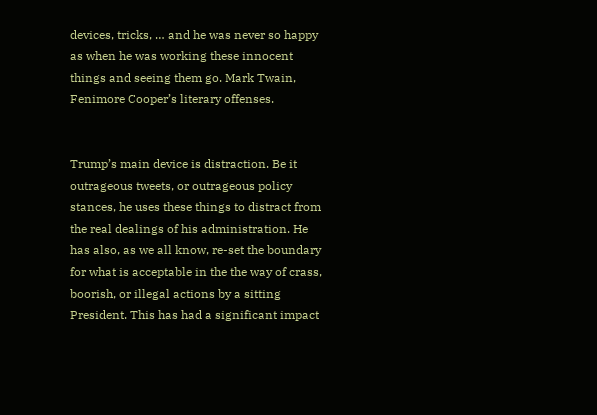devices, tricks, … and he was never so happy as when he was working these innocent things and seeing them go. Mark Twain, Fenimore Cooper’s literary offenses.


Trump’s main device is distraction. Be it outrageous tweets, or outrageous policy stances, he uses these things to distract from the real dealings of his administration. He has also, as we all know, re-set the boundary for what is acceptable in the the way of crass, boorish, or illegal actions by a sitting President. This has had a significant impact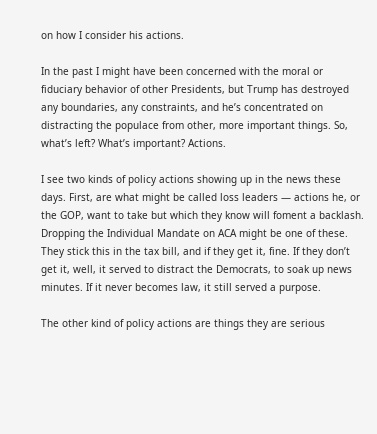on how I consider his actions.

In the past I might have been concerned with the moral or fiduciary behavior of other Presidents, but Trump has destroyed any boundaries, any constraints, and he’s concentrated on distracting the populace from other, more important things. So, what’s left? What’s important? Actions.

I see two kinds of policy actions showing up in the news these days. First, are what might be called loss leaders — actions he, or the GOP, want to take but which they know will foment a backlash. Dropping the Individual Mandate on ACA might be one of these. They stick this in the tax bill, and if they get it, fine. If they don’t get it, well, it served to distract the Democrats, to soak up news minutes. If it never becomes law, it still served a purpose.

The other kind of policy actions are things they are serious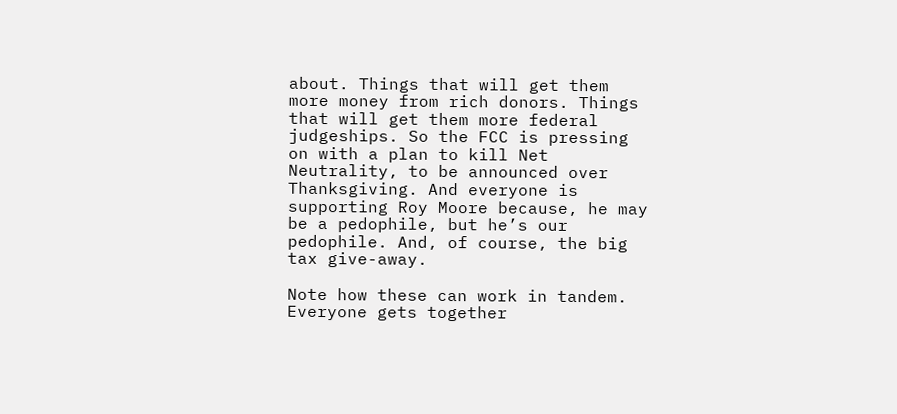about. Things that will get them more money from rich donors. Things that will get them more federal judgeships. So the FCC is pressing on with a plan to kill Net Neutrality, to be announced over Thanksgiving. And everyone is supporting Roy Moore because, he may be a pedophile, but he’s our pedophile. And, of course, the big tax give-away.

Note how these can work in tandem. Everyone gets together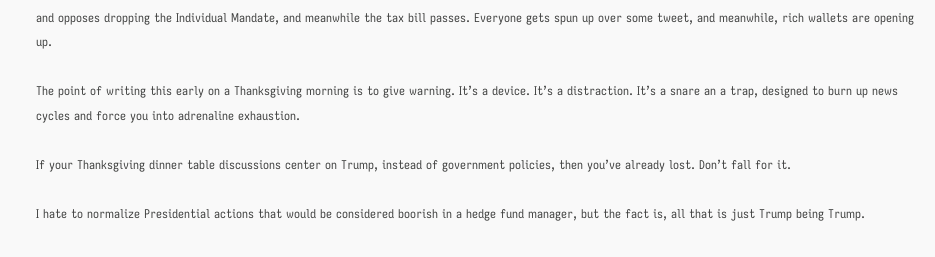and opposes dropping the Individual Mandate, and meanwhile the tax bill passes. Everyone gets spun up over some tweet, and meanwhile, rich wallets are opening up.

The point of writing this early on a Thanksgiving morning is to give warning. It’s a device. It’s a distraction. It’s a snare an a trap, designed to burn up news cycles and force you into adrenaline exhaustion.

If your Thanksgiving dinner table discussions center on Trump, instead of government policies, then you’ve already lost. Don’t fall for it.

I hate to normalize Presidential actions that would be considered boorish in a hedge fund manager, but the fact is, all that is just Trump being Trump.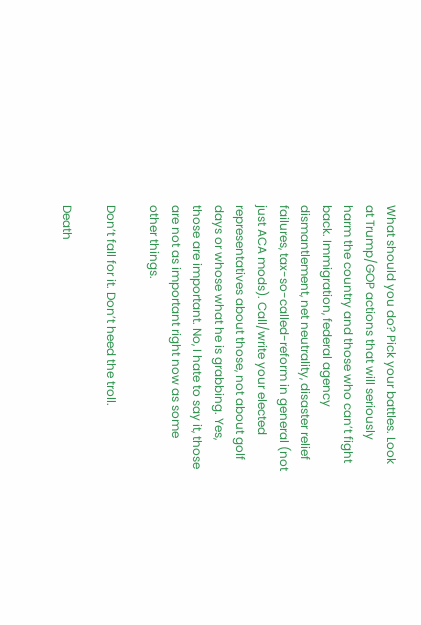What should you do? Pick your battles. Look at Trump/GOP actions that will seriously harm the country and those who can’t fight back. Immigration, federal agency dismantlement, net neutrality, disaster relief failures, tax-so-called-reform in general (not just ACA mods). Call/write your elected representatives about those, not about golf days or whose what he is grabbing. Yes, those are important. No, I hate to say it, those are not as important right now as some other things.

Don’t fall for it. Don’t heed the troll.

Death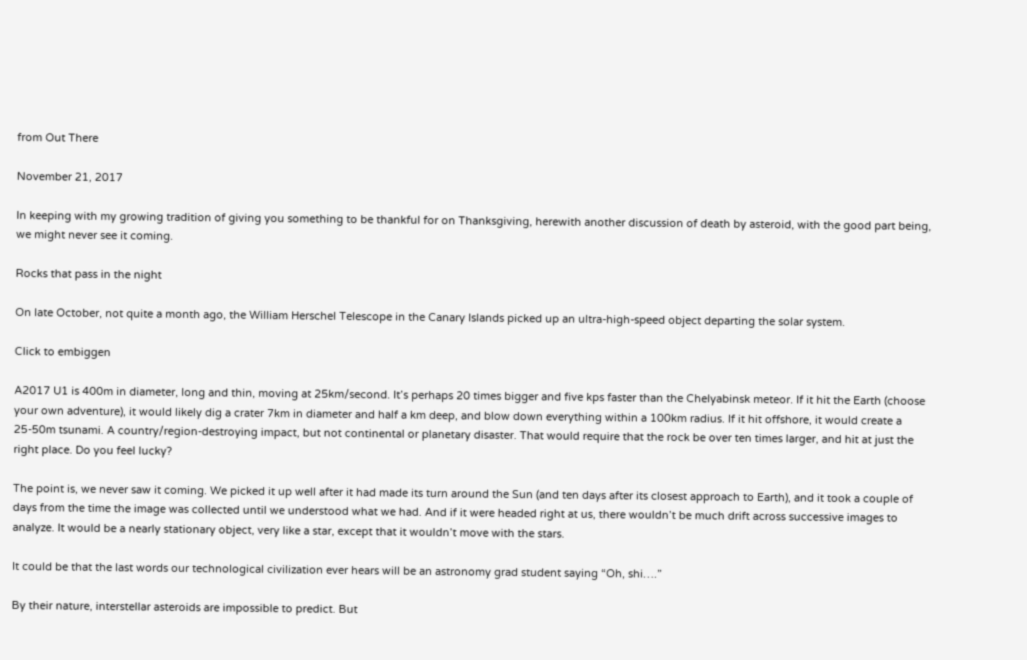from Out There

November 21, 2017

In keeping with my growing tradition of giving you something to be thankful for on Thanksgiving, herewith another discussion of death by asteroid, with the good part being, we might never see it coming.

Rocks that pass in the night

On late October, not quite a month ago, the William Herschel Telescope in the Canary Islands picked up an ultra-high-speed object departing the solar system.

Click to embiggen

A2017 U1 is 400m in diameter, long and thin, moving at 25km/second. It’s perhaps 20 times bigger and five kps faster than the Chelyabinsk meteor. If it hit the Earth (choose your own adventure), it would likely dig a crater 7km in diameter and half a km deep, and blow down everything within a 100km radius. If it hit offshore, it would create a 25-50m tsunami. A country/region-destroying impact, but not continental or planetary disaster. That would require that the rock be over ten times larger, and hit at just the right place. Do you feel lucky?

The point is, we never saw it coming. We picked it up well after it had made its turn around the Sun (and ten days after its closest approach to Earth), and it took a couple of days from the time the image was collected until we understood what we had. And if it were headed right at us, there wouldn’t be much drift across successive images to analyze. It would be a nearly stationary object, very like a star, except that it wouldn’t move with the stars.

It could be that the last words our technological civilization ever hears will be an astronomy grad student saying “Oh, shi….”

By their nature, interstellar asteroids are impossible to predict. But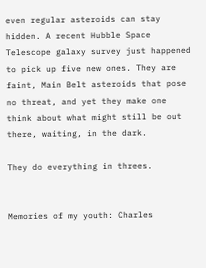even regular asteroids can stay hidden. A recent Hubble Space Telescope galaxy survey just happened to pick up five new ones. They are faint, Main Belt asteroids that pose no threat, and yet they make one think about what might still be out there, waiting, in the dark.

They do everything in threes.


Memories of my youth: Charles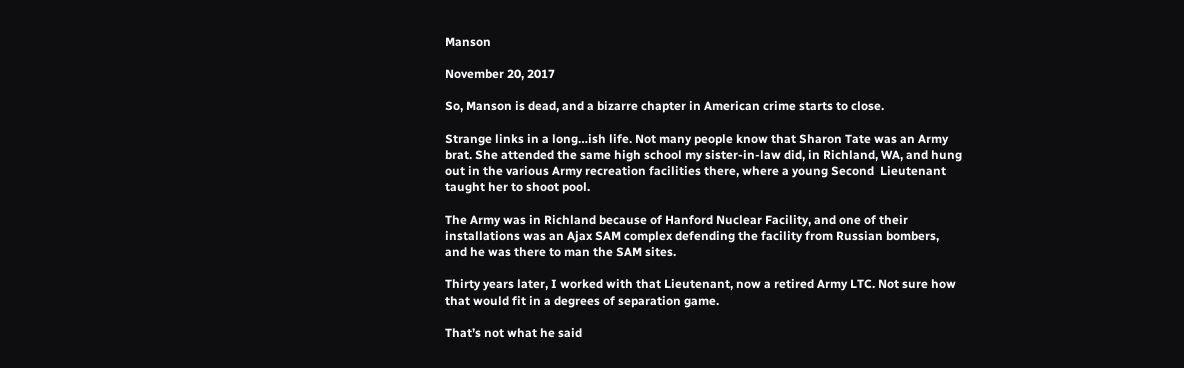Manson

November 20, 2017

So, Manson is dead, and a bizarre chapter in American crime starts to close.

Strange links in a long…ish life. Not many people know that Sharon Tate was an Army brat. She attended the same high school my sister-in-law did, in Richland, WA, and hung out in the various Army recreation facilities there, where a young Second  Lieutenant taught her to shoot pool.

The Army was in Richland because of Hanford Nuclear Facility, and one of their installations was an Ajax SAM complex defending the facility from Russian bombers, and he was there to man the SAM sites.

Thirty years later, I worked with that Lieutenant, now a retired Army LTC. Not sure how that would fit in a degrees of separation game.

That’s not what he said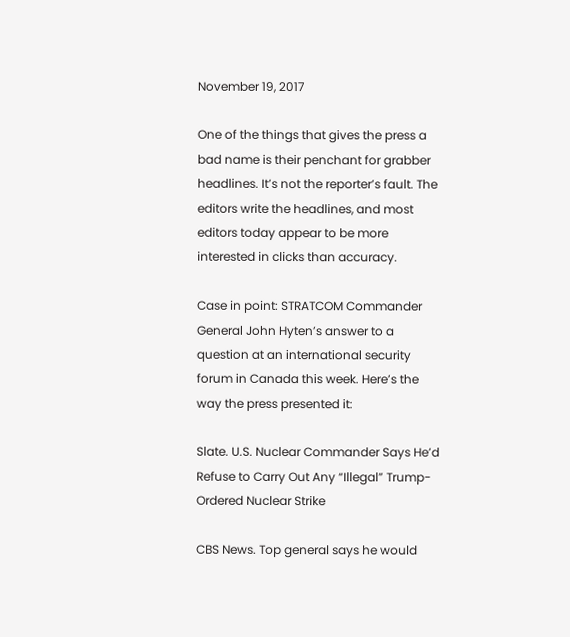November 19, 2017

One of the things that gives the press a bad name is their penchant for grabber headlines. It’s not the reporter’s fault. The editors write the headlines, and most editors today appear to be more interested in clicks than accuracy.

Case in point: STRATCOM Commander General John Hyten’s answer to a question at an international security forum in Canada this week. Here’s the way the press presented it:

Slate. U.S. Nuclear Commander Says He’d Refuse to Carry Out Any “Illegal” Trump-Ordered Nuclear Strike

CBS News. Top general says he would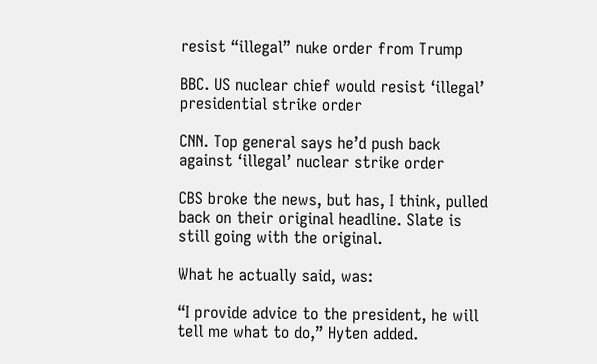resist “illegal” nuke order from Trump

BBC. US nuclear chief would resist ‘illegal’ presidential strike order

CNN. Top general says he’d push back against ‘illegal’ nuclear strike order

CBS broke the news, but has, I think, pulled back on their original headline. Slate is still going with the original.

What he actually said, was:

“I provide advice to the president, he will tell me what to do,” Hyten added.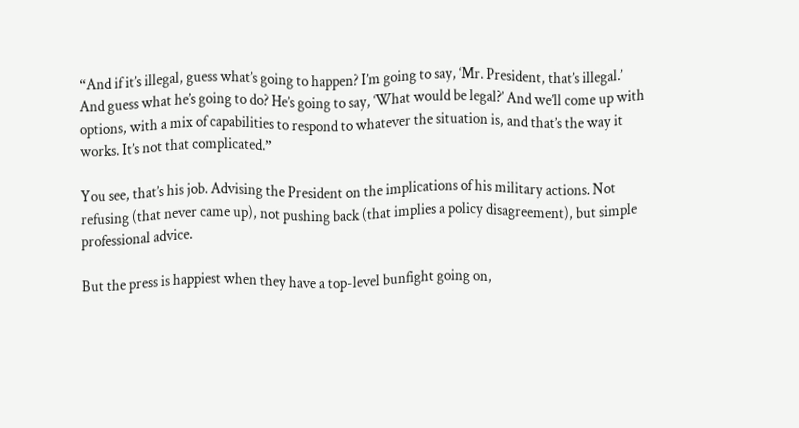“And if it’s illegal, guess what’s going to happen? I’m going to say, ‘Mr. President, that’s illegal.’ And guess what he’s going to do? He’s going to say, ‘What would be legal?’ And we’ll come up with options, with a mix of capabilities to respond to whatever the situation is, and that’s the way it works. It’s not that complicated.”

You see, that’s his job. Advising the President on the implications of his military actions. Not refusing (that never came up), not pushing back (that implies a policy disagreement), but simple professional advice.

But the press is happiest when they have a top-level bunfight going on,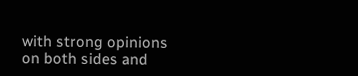with strong opinions on both sides and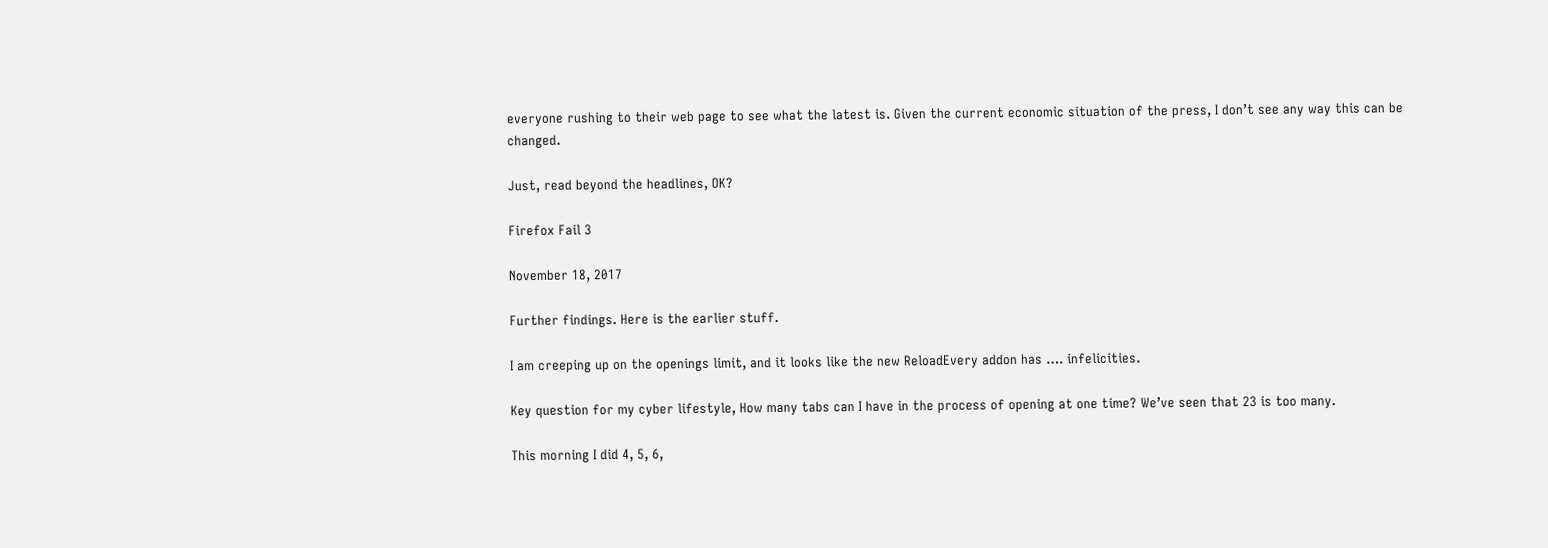everyone rushing to their web page to see what the latest is. Given the current economic situation of the press, I don’t see any way this can be changed.

Just, read beyond the headlines, OK?

Firefox Fail 3

November 18, 2017

Further findings. Here is the earlier stuff.

I am creeping up on the openings limit, and it looks like the new ReloadEvery addon has …. infelicities.

Key question for my cyber lifestyle, How many tabs can I have in the process of opening at one time? We’ve seen that 23 is too many.

This morning I did 4, 5, 6,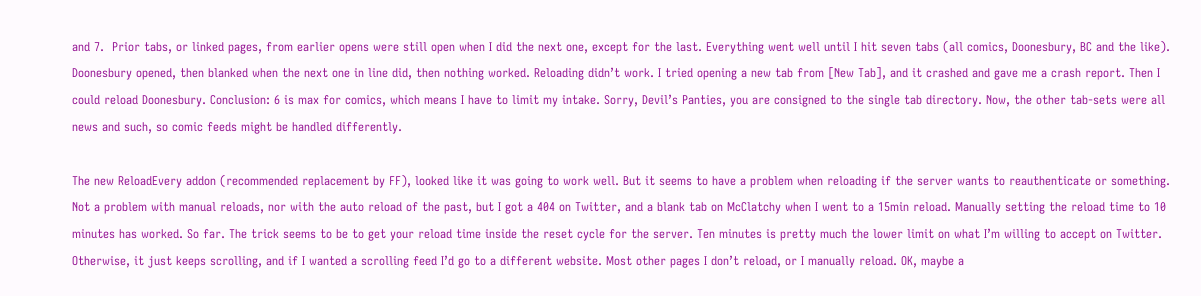and 7.  Prior tabs, or linked pages, from earlier opens were still open when I did the next one, except for the last. Everything went well until I hit seven tabs (all comics, Doonesbury, BC and the like). Doonesbury opened, then blanked when the next one in line did, then nothing worked. Reloading didn’t work. I tried opening a new tab from [New Tab], and it crashed and gave me a crash report. Then I could reload Doonesbury. Conclusion: 6 is max for comics, which means I have to limit my intake. Sorry, Devil’s Panties, you are consigned to the single tab directory. Now, the other tab-sets were all news and such, so comic feeds might be handled differently.

The new ReloadEvery addon (recommended replacement by FF), looked like it was going to work well. But it seems to have a problem when reloading if the server wants to reauthenticate or something. Not a problem with manual reloads, nor with the auto reload of the past, but I got a 404 on Twitter, and a blank tab on McClatchy when I went to a 15min reload. Manually setting the reload time to 10 minutes has worked. So far. The trick seems to be to get your reload time inside the reset cycle for the server. Ten minutes is pretty much the lower limit on what I’m willing to accept on Twitter. Otherwise, it just keeps scrolling, and if I wanted a scrolling feed I’d go to a different website. Most other pages I don’t reload, or I manually reload. OK, maybe a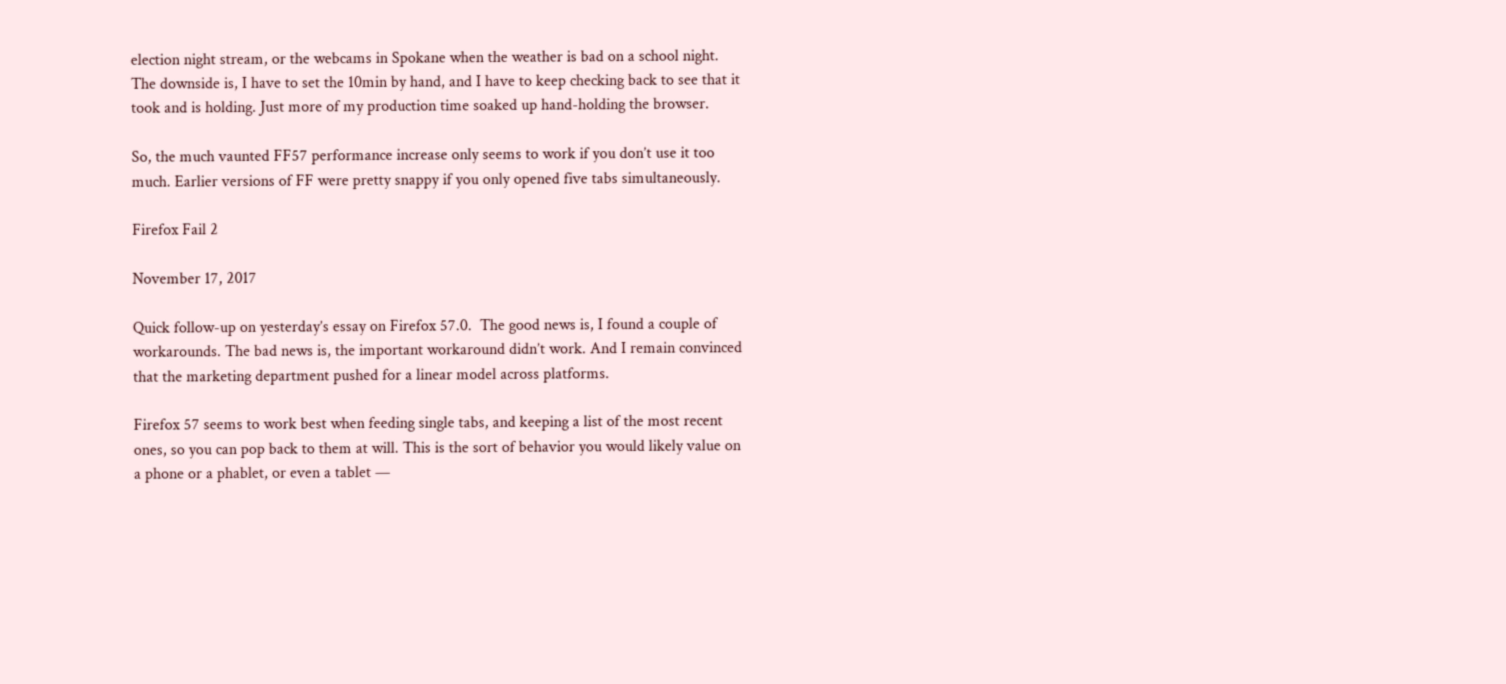election night stream, or the webcams in Spokane when the weather is bad on a school night. The downside is, I have to set the 10min by hand, and I have to keep checking back to see that it took and is holding. Just more of my production time soaked up hand-holding the browser.

So, the much vaunted FF57 performance increase only seems to work if you don’t use it too much. Earlier versions of FF were pretty snappy if you only opened five tabs simultaneously.

Firefox Fail 2

November 17, 2017

Quick follow-up on yesterday’s essay on Firefox 57.0.  The good news is, I found a couple of workarounds. The bad news is, the important workaround didn’t work. And I remain convinced that the marketing department pushed for a linear model across platforms.

Firefox 57 seems to work best when feeding single tabs, and keeping a list of the most recent ones, so you can pop back to them at will. This is the sort of behavior you would likely value on a phone or a phablet, or even a tablet —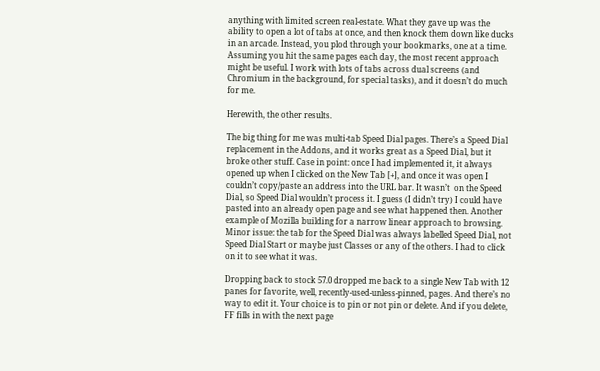anything with limited screen real-estate. What they gave up was the ability to open a lot of tabs at once, and then knock them down like ducks in an arcade. Instead, you plod through your bookmarks, one at a time. Assuming you hit the same pages each day, the most recent approach might be useful. I work with lots of tabs across dual screens (and Chromium in the background, for special tasks), and it doesn’t do much for me.

Herewith, the other results.

The big thing for me was multi-tab Speed Dial pages. There’s a Speed Dial replacement in the Addons, and it works great as a Speed Dial, but it broke other stuff. Case in point: once I had implemented it, it always opened up when I clicked on the New Tab [+], and once it was open I couldn’t copy/paste an address into the URL bar. It wasn’t  on the Speed Dial, so Speed Dial wouldn’t process it. I guess (I didn’t try) I could have pasted into an already open page and see what happened then. Another example of Mozilla building for a narrow linear approach to browsing. Minor issue: the tab for the Speed Dial was always labelled Speed Dial, not Speed Dial Start or maybe just Classes or any of the others. I had to click on it to see what it was.

Dropping back to stock 57.0 dropped me back to a single New Tab with 12 panes for favorite, well, recently-used-unless-pinned, pages. And there’s no way to edit it. Your choice is to pin or not pin or delete. And if you delete, FF fills in with the next page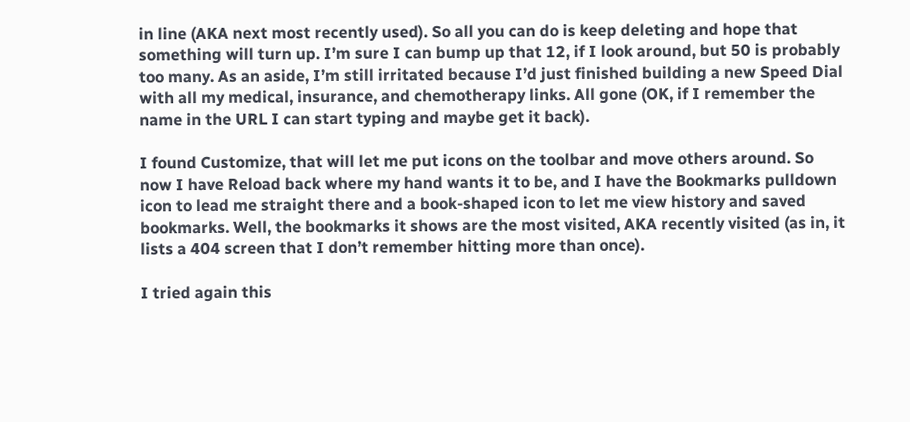in line (AKA next most recently used). So all you can do is keep deleting and hope that something will turn up. I’m sure I can bump up that 12, if I look around, but 50 is probably too many. As an aside, I’m still irritated because I’d just finished building a new Speed Dial with all my medical, insurance, and chemotherapy links. All gone (OK, if I remember the name in the URL I can start typing and maybe get it back).

I found Customize, that will let me put icons on the toolbar and move others around. So now I have Reload back where my hand wants it to be, and I have the Bookmarks pulldown icon to lead me straight there and a book-shaped icon to let me view history and saved bookmarks. Well, the bookmarks it shows are the most visited, AKA recently visited (as in, it lists a 404 screen that I don’t remember hitting more than once).

I tried again this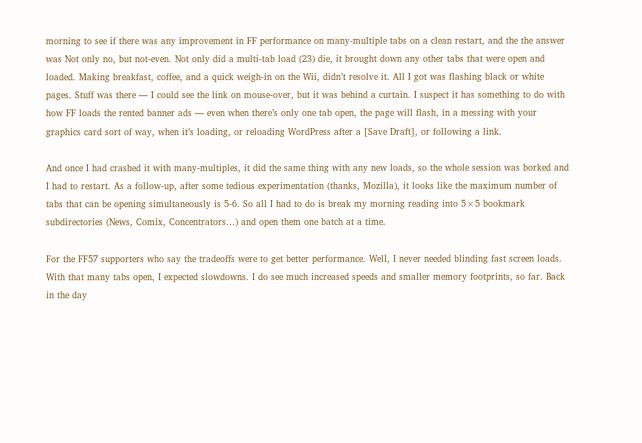morning to see if there was any improvement in FF performance on many-multiple tabs on a clean restart, and the the answer was Not only no, but not-even. Not only did a multi-tab load (23) die, it brought down any other tabs that were open and loaded. Making breakfast, coffee, and a quick weigh-in on the Wii, didn’t resolve it. All I got was flashing black or white pages. Stuff was there — I could see the link on mouse-over, but it was behind a curtain. I suspect it has something to do with how FF loads the rented banner ads — even when there’s only one tab open, the page will flash, in a messing with your graphics card sort of way, when it’s loading, or reloading WordPress after a [Save Draft], or following a link.

And once I had crashed it with many-multiples, it did the same thing with any new loads, so the whole session was borked and I had to restart. As a follow-up, after some tedious experimentation (thanks, Mozilla), it looks like the maximum number of tabs that can be opening simultaneously is 5-6. So all I had to do is break my morning reading into 5×5 bookmark subdirectories (News, Comix, Concentrators…) and open them one batch at a time.

For the FF57 supporters who say the tradeoffs were to get better performance. Well, I never needed blinding fast screen loads. With that many tabs open, I expected slowdowns. I do see much increased speeds and smaller memory footprints, so far. Back in the day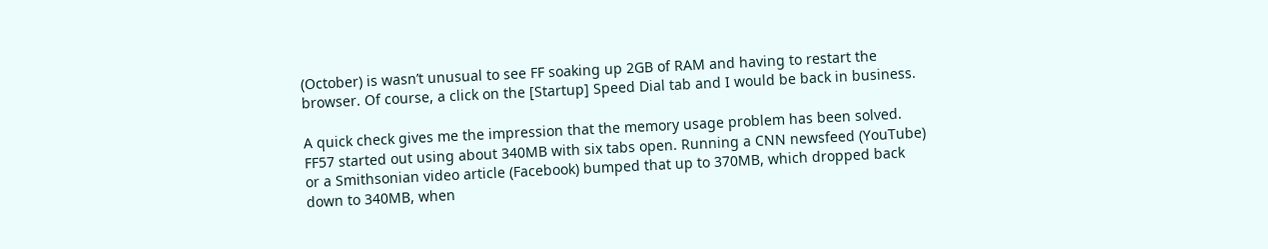(October) is wasn’t unusual to see FF soaking up 2GB of RAM and having to restart the browser. Of course, a click on the [Startup] Speed Dial tab and I would be back in business.

A quick check gives me the impression that the memory usage problem has been solved. FF57 started out using about 340MB with six tabs open. Running a CNN newsfeed (YouTube) or a Smithsonian video article (Facebook) bumped that up to 370MB, which dropped back down to 340MB, when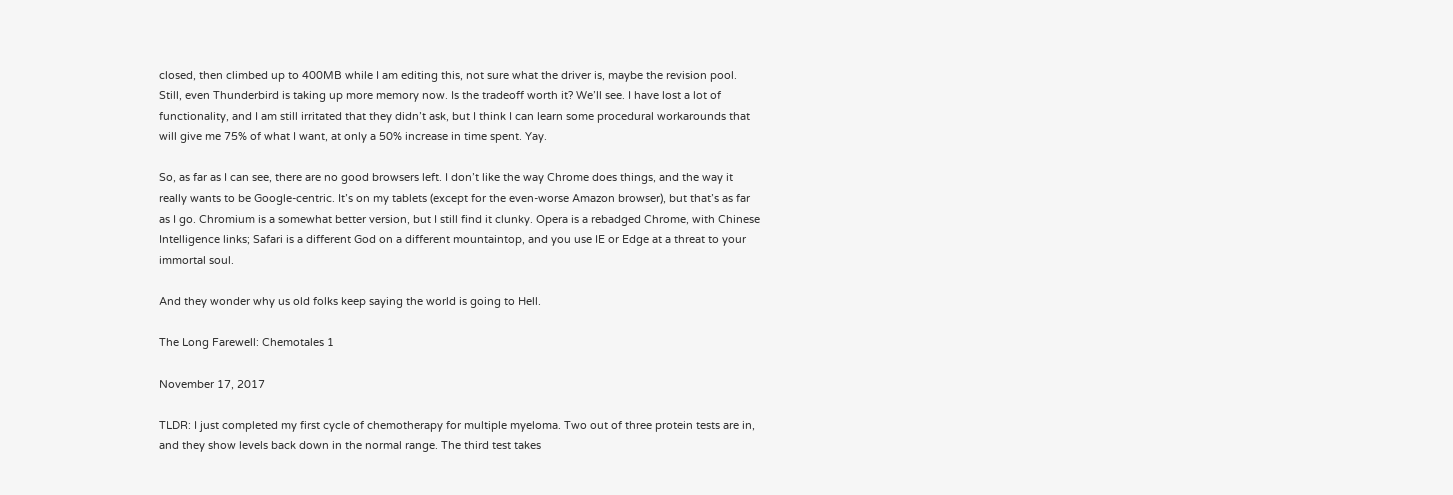closed, then climbed up to 400MB while I am editing this, not sure what the driver is, maybe the revision pool. Still, even Thunderbird is taking up more memory now. Is the tradeoff worth it? We’ll see. I have lost a lot of functionality, and I am still irritated that they didn’t ask, but I think I can learn some procedural workarounds that will give me 75% of what I want, at only a 50% increase in time spent. Yay.

So, as far as I can see, there are no good browsers left. I don’t like the way Chrome does things, and the way it really wants to be Google-centric. It’s on my tablets (except for the even-worse Amazon browser), but that’s as far as I go. Chromium is a somewhat better version, but I still find it clunky. Opera is a rebadged Chrome, with Chinese Intelligence links; Safari is a different God on a different mountaintop, and you use IE or Edge at a threat to your immortal soul.

And they wonder why us old folks keep saying the world is going to Hell.

The Long Farewell: Chemotales 1

November 17, 2017

TLDR: I just completed my first cycle of chemotherapy for multiple myeloma. Two out of three protein tests are in, and they show levels back down in the normal range. The third test takes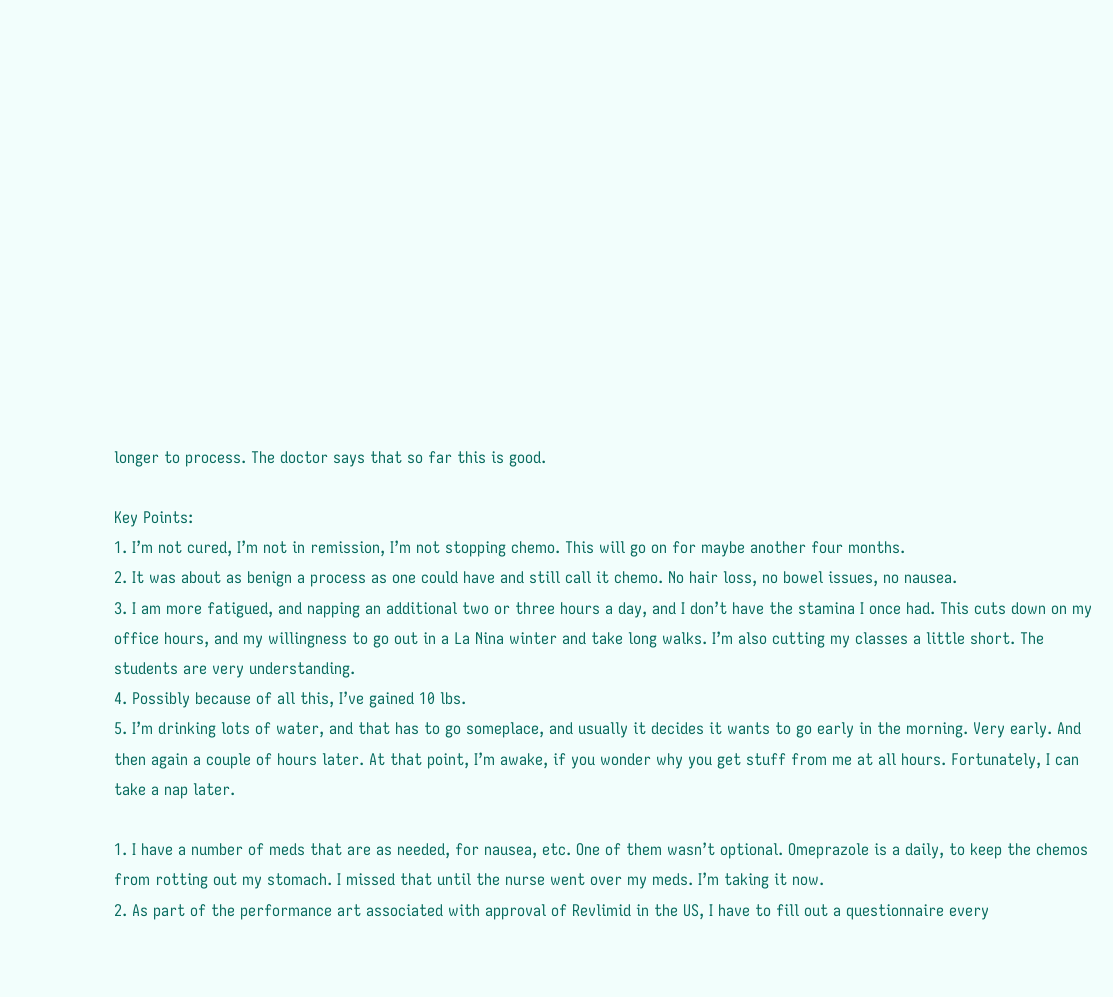longer to process. The doctor says that so far this is good.

Key Points:
1. I’m not cured, I’m not in remission, I’m not stopping chemo. This will go on for maybe another four months.
2. It was about as benign a process as one could have and still call it chemo. No hair loss, no bowel issues, no nausea.
3. I am more fatigued, and napping an additional two or three hours a day, and I don’t have the stamina I once had. This cuts down on my office hours, and my willingness to go out in a La Nina winter and take long walks. I’m also cutting my classes a little short. The students are very understanding.
4. Possibly because of all this, I’ve gained 10 lbs.
5. I’m drinking lots of water, and that has to go someplace, and usually it decides it wants to go early in the morning. Very early. And then again a couple of hours later. At that point, I’m awake, if you wonder why you get stuff from me at all hours. Fortunately, I can take a nap later.

1. I have a number of meds that are as needed, for nausea, etc. One of them wasn’t optional. Omeprazole is a daily, to keep the chemos from rotting out my stomach. I missed that until the nurse went over my meds. I’m taking it now.
2. As part of the performance art associated with approval of Revlimid in the US, I have to fill out a questionnaire every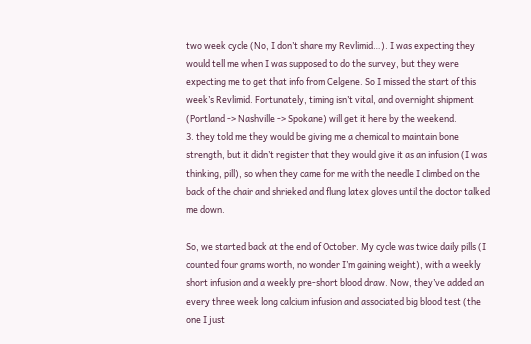two week cycle (No, I don’t share my Revlimid…). I was expecting they would tell me when I was supposed to do the survey, but they were expecting me to get that info from Celgene. So I missed the start of this week’s Revlimid. Fortunately, timing isn’t vital, and overnight shipment (Portland -> Nashville -> Spokane) will get it here by the weekend.
3. they told me they would be giving me a chemical to maintain bone strength, but it didn’t register that they would give it as an infusion (I was thinking, pill), so when they came for me with the needle I climbed on the back of the chair and shrieked and flung latex gloves until the doctor talked me down.

So, we started back at the end of October. My cycle was twice daily pills (I counted four grams worth, no wonder I’m gaining weight), with a weekly short infusion and a weekly pre-short blood draw. Now, they’ve added an every three week long calcium infusion and associated big blood test (the one I just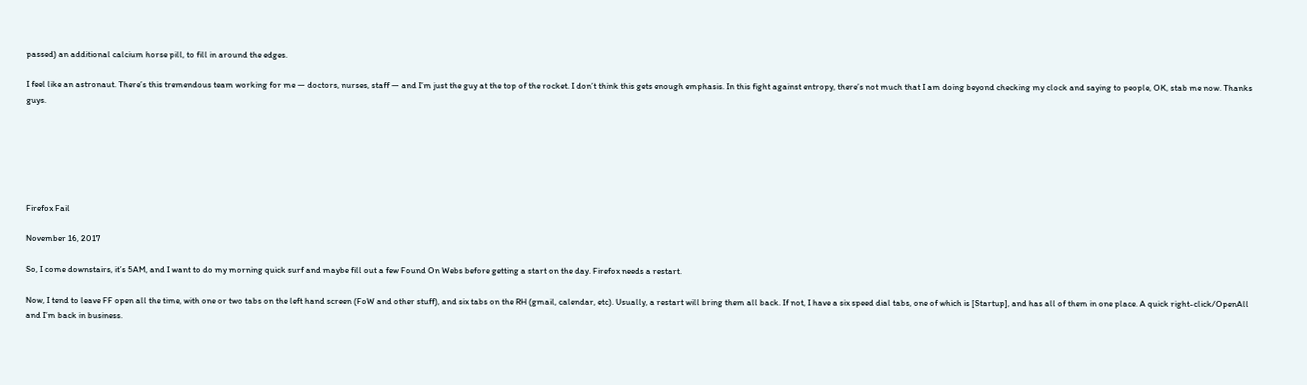passed) an additional calcium horse pill, to fill in around the edges.

I feel like an astronaut. There’s this tremendous team working for me — doctors, nurses, staff — and I’m just the guy at the top of the rocket. I don’t think this gets enough emphasis. In this fight against entropy, there’s not much that I am doing beyond checking my clock and saying to people, OK, stab me now. Thanks guys.






Firefox Fail

November 16, 2017

So, I come downstairs, it’s 5AM, and I want to do my morning quick surf and maybe fill out a few Found On Webs before getting a start on the day. Firefox needs a restart.

Now, I tend to leave FF open all the time, with one or two tabs on the left hand screen (FoW and other stuff), and six tabs on the RH (gmail, calendar, etc). Usually, a restart will bring them all back. If not, I have a six speed dial tabs, one of which is [Startup], and has all of them in one place. A quick right-click/OpenAll and I’m back in business.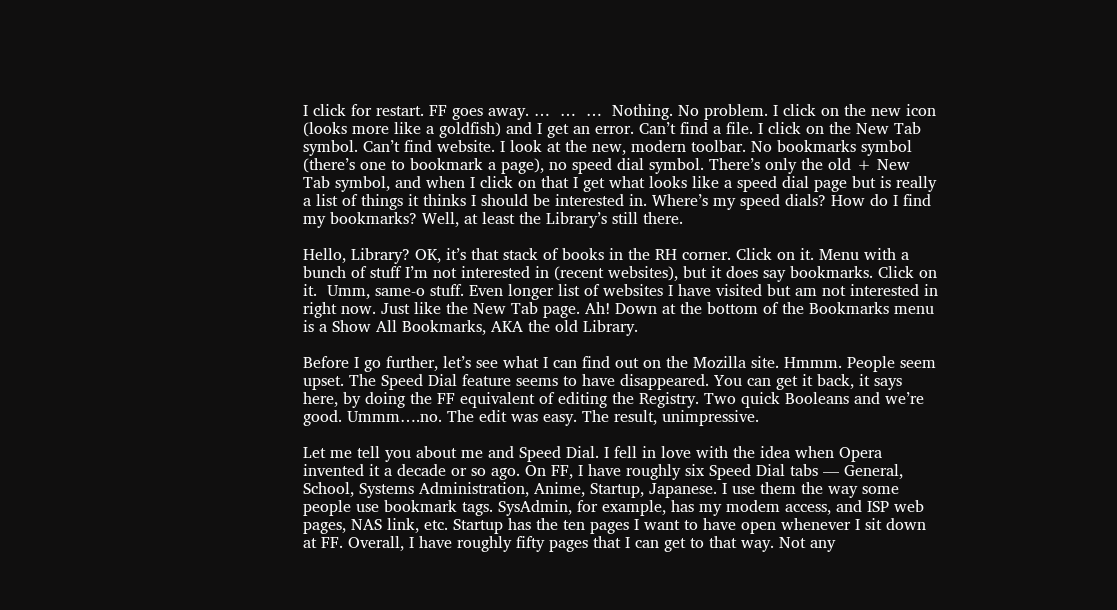I click for restart. FF goes away. …  …  …  Nothing. No problem. I click on the new icon (looks more like a goldfish) and I get an error. Can’t find a file. I click on the New Tab symbol. Can’t find website. I look at the new, modern toolbar. No bookmarks symbol (there’s one to bookmark a page), no speed dial symbol. There’s only the old + New Tab symbol, and when I click on that I get what looks like a speed dial page but is really a list of things it thinks I should be interested in. Where’s my speed dials? How do I find my bookmarks? Well, at least the Library’s still there.

Hello, Library? OK, it’s that stack of books in the RH corner. Click on it. Menu with a bunch of stuff I’m not interested in (recent websites), but it does say bookmarks. Click on it.  Umm, same-o stuff. Even longer list of websites I have visited but am not interested in right now. Just like the New Tab page. Ah! Down at the bottom of the Bookmarks menu is a Show All Bookmarks, AKA the old Library.

Before I go further, let’s see what I can find out on the Mozilla site. Hmmm. People seem upset. The Speed Dial feature seems to have disappeared. You can get it back, it says here, by doing the FF equivalent of editing the Registry. Two quick Booleans and we’re good. Ummm….no. The edit was easy. The result, unimpressive.

Let me tell you about me and Speed Dial. I fell in love with the idea when Opera invented it a decade or so ago. On FF, I have roughly six Speed Dial tabs — General, School, Systems Administration, Anime, Startup, Japanese. I use them the way some people use bookmark tags. SysAdmin, for example, has my modem access, and ISP web pages, NAS link, etc. Startup has the ten pages I want to have open whenever I sit down at FF. Overall, I have roughly fifty pages that I can get to that way. Not any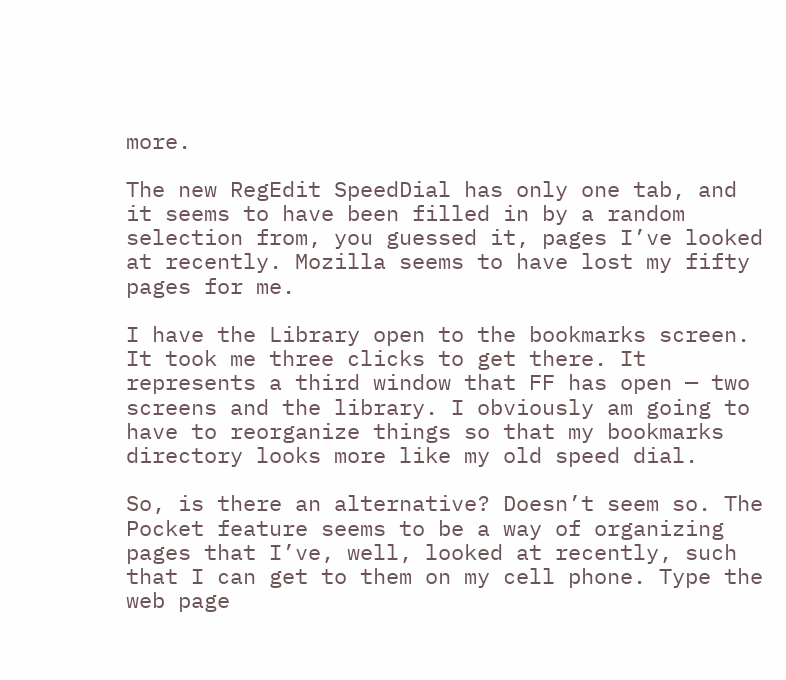more.

The new RegEdit SpeedDial has only one tab, and it seems to have been filled in by a random selection from, you guessed it, pages I’ve looked at recently. Mozilla seems to have lost my fifty pages for me.

I have the Library open to the bookmarks screen. It took me three clicks to get there. It represents a third window that FF has open — two screens and the library. I obviously am going to have to reorganize things so that my bookmarks directory looks more like my old speed dial.

So, is there an alternative? Doesn’t seem so. The Pocket feature seems to be a way of organizing pages that I’ve, well, looked at recently, such that I can get to them on my cell phone. Type the web page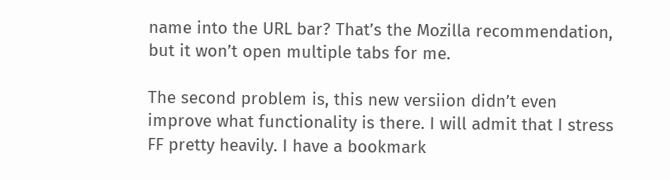name into the URL bar? That’s the Mozilla recommendation, but it won’t open multiple tabs for me.

The second problem is, this new versiion didn’t even improve what functionality is there. I will admit that I stress FF pretty heavily. I have a bookmark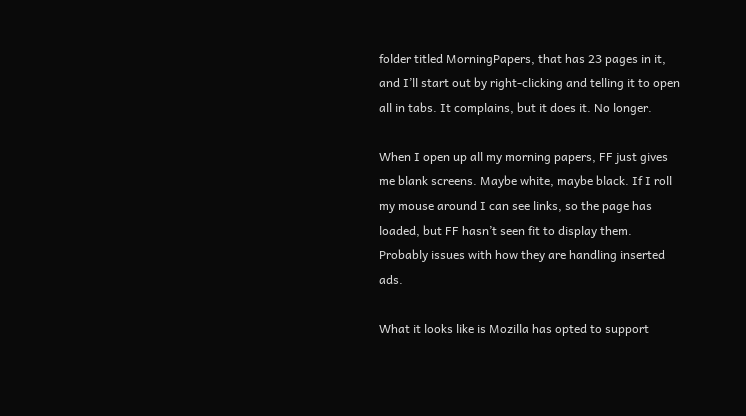folder titled MorningPapers, that has 23 pages in it, and I’ll start out by right-clicking and telling it to open all in tabs. It complains, but it does it. No longer.

When I open up all my morning papers, FF just gives me blank screens. Maybe white, maybe black. If I roll my mouse around I can see links, so the page has loaded, but FF hasn’t seen fit to display them. Probably issues with how they are handling inserted ads.

What it looks like is Mozilla has opted to support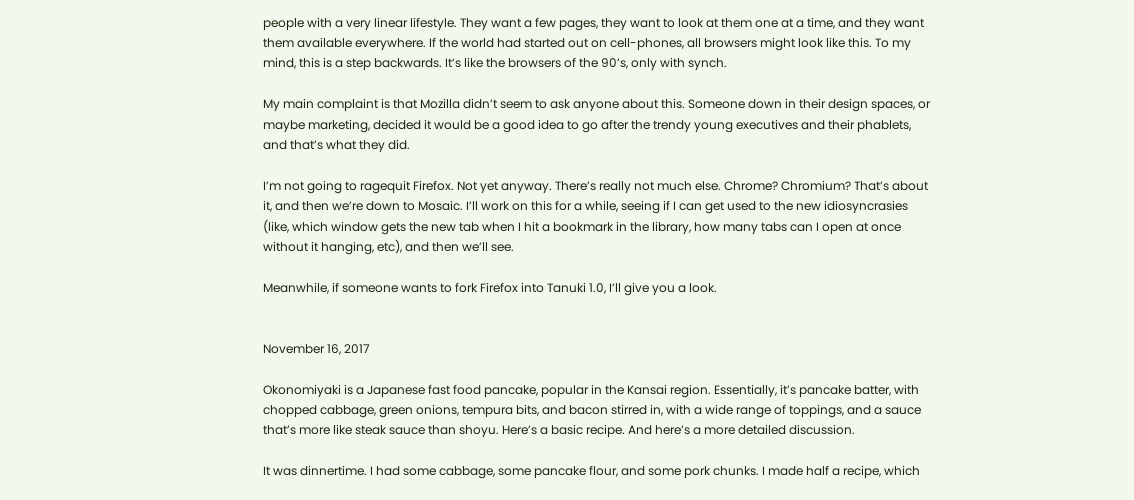people with a very linear lifestyle. They want a few pages, they want to look at them one at a time, and they want them available everywhere. If the world had started out on cell-phones, all browsers might look like this. To my mind, this is a step backwards. It’s like the browsers of the 90’s, only with synch.

My main complaint is that Mozilla didn’t seem to ask anyone about this. Someone down in their design spaces, or maybe marketing, decided it would be a good idea to go after the trendy young executives and their phablets, and that’s what they did.

I’m not going to ragequit Firefox. Not yet anyway. There’s really not much else. Chrome? Chromium? That’s about it, and then we’re down to Mosaic. I’ll work on this for a while, seeing if I can get used to the new idiosyncrasies (like, which window gets the new tab when I hit a bookmark in the library, how many tabs can I open at once without it hanging, etc), and then we’ll see.

Meanwhile, if someone wants to fork Firefox into Tanuki 1.0, I’ll give you a look.


November 16, 2017

Okonomiyaki is a Japanese fast food pancake, popular in the Kansai region. Essentially, it’s pancake batter, with chopped cabbage, green onions, tempura bits, and bacon stirred in, with a wide range of toppings, and a sauce that’s more like steak sauce than shoyu. Here’s a basic recipe. And here’s a more detailed discussion.

It was dinnertime. I had some cabbage, some pancake flour, and some pork chunks. I made half a recipe, which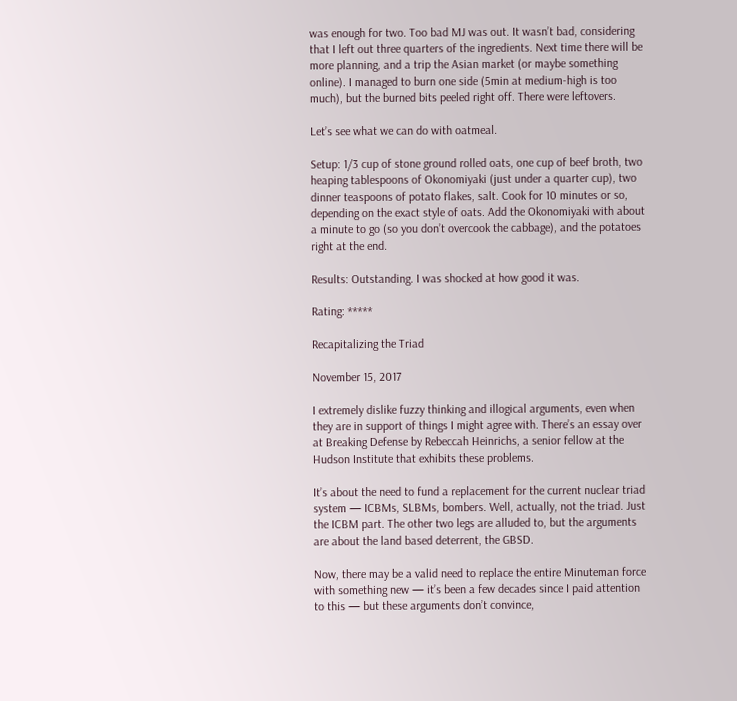was enough for two. Too bad MJ was out. It wasn’t bad, considering that I left out three quarters of the ingredients. Next time there will be more planning, and a trip the Asian market (or maybe something online). I managed to burn one side (5min at medium-high is too much), but the burned bits peeled right off. There were leftovers.

Let’s see what we can do with oatmeal.

Setup: 1/3 cup of stone ground rolled oats, one cup of beef broth, two heaping tablespoons of Okonomiyaki (just under a quarter cup), two dinner teaspoons of potato flakes, salt. Cook for 10 minutes or so, depending on the exact style of oats. Add the Okonomiyaki with about a minute to go (so you don’t overcook the cabbage), and the potatoes right at the end.

Results: Outstanding. I was shocked at how good it was.

Rating: *****

Recapitalizing the Triad

November 15, 2017

I extremely dislike fuzzy thinking and illogical arguments, even when they are in support of things I might agree with. There’s an essay over at Breaking Defense by Rebeccah Heinrichs, a senior fellow at the Hudson Institute that exhibits these problems.

It’s about the need to fund a replacement for the current nuclear triad system — ICBMs, SLBMs, bombers. Well, actually, not the triad. Just the ICBM part. The other two legs are alluded to, but the arguments are about the land based deterrent, the GBSD.

Now, there may be a valid need to replace the entire Minuteman force with something new — it’s been a few decades since I paid attention to this — but these arguments don’t convince,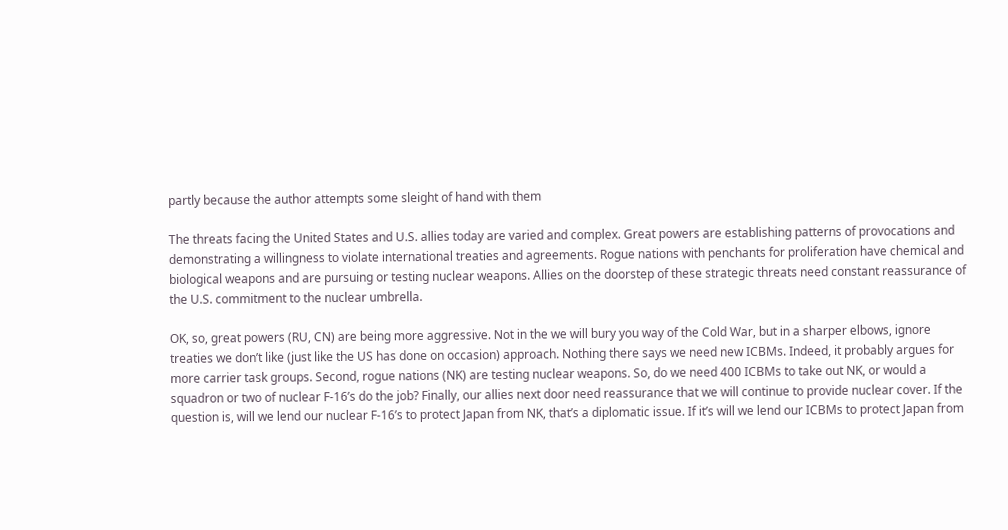partly because the author attempts some sleight of hand with them

The threats facing the United States and U.S. allies today are varied and complex. Great powers are establishing patterns of provocations and demonstrating a willingness to violate international treaties and agreements. Rogue nations with penchants for proliferation have chemical and biological weapons and are pursuing or testing nuclear weapons. Allies on the doorstep of these strategic threats need constant reassurance of the U.S. commitment to the nuclear umbrella.

OK, so, great powers (RU, CN) are being more aggressive. Not in the we will bury you way of the Cold War, but in a sharper elbows, ignore treaties we don’t like (just like the US has done on occasion) approach. Nothing there says we need new ICBMs. Indeed, it probably argues for more carrier task groups. Second, rogue nations (NK) are testing nuclear weapons. So, do we need 400 ICBMs to take out NK, or would a squadron or two of nuclear F-16’s do the job? Finally, our allies next door need reassurance that we will continue to provide nuclear cover. If the question is, will we lend our nuclear F-16’s to protect Japan from NK, that’s a diplomatic issue. If it’s will we lend our ICBMs to protect Japan from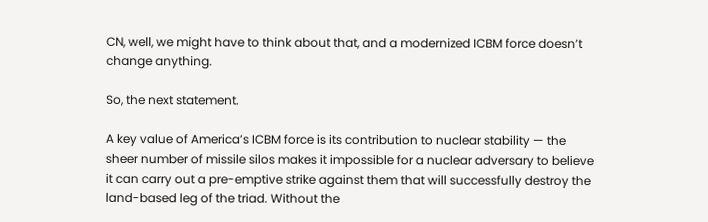CN, well, we might have to think about that, and a modernized ICBM force doesn’t change anything.

So, the next statement.

A key value of America’s ICBM force is its contribution to nuclear stability — the sheer number of missile silos makes it impossible for a nuclear adversary to believe it can carry out a pre-emptive strike against them that will successfully destroy the land-based leg of the triad. Without the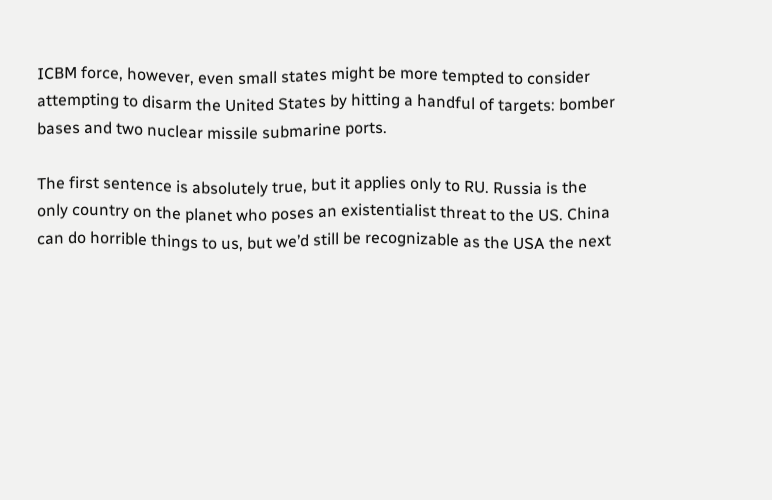ICBM force, however, even small states might be more tempted to consider attempting to disarm the United States by hitting a handful of targets: bomber bases and two nuclear missile submarine ports.

The first sentence is absolutely true, but it applies only to RU. Russia is the only country on the planet who poses an existentialist threat to the US. China can do horrible things to us, but we’d still be recognizable as the USA the next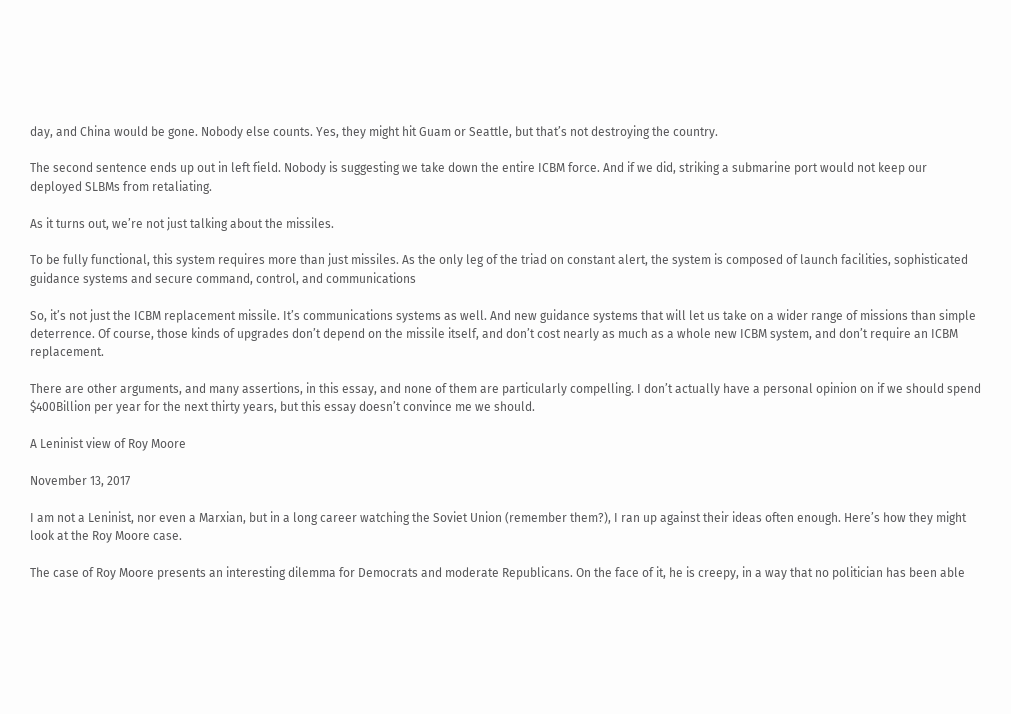day, and China would be gone. Nobody else counts. Yes, they might hit Guam or Seattle, but that’s not destroying the country.

The second sentence ends up out in left field. Nobody is suggesting we take down the entire ICBM force. And if we did, striking a submarine port would not keep our deployed SLBMs from retaliating.

As it turns out, we’re not just talking about the missiles.

To be fully functional, this system requires more than just missiles. As the only leg of the triad on constant alert, the system is composed of launch facilities, sophisticated guidance systems and secure command, control, and communications

So, it’s not just the ICBM replacement missile. It’s communications systems as well. And new guidance systems that will let us take on a wider range of missions than simple deterrence. Of course, those kinds of upgrades don’t depend on the missile itself, and don’t cost nearly as much as a whole new ICBM system, and don’t require an ICBM replacement.

There are other arguments, and many assertions, in this essay, and none of them are particularly compelling. I don’t actually have a personal opinion on if we should spend $400Billion per year for the next thirty years, but this essay doesn’t convince me we should.

A Leninist view of Roy Moore

November 13, 2017

I am not a Leninist, nor even a Marxian, but in a long career watching the Soviet Union (remember them?), I ran up against their ideas often enough. Here’s how they might look at the Roy Moore case.

The case of Roy Moore presents an interesting dilemma for Democrats and moderate Republicans. On the face of it, he is creepy, in a way that no politician has been able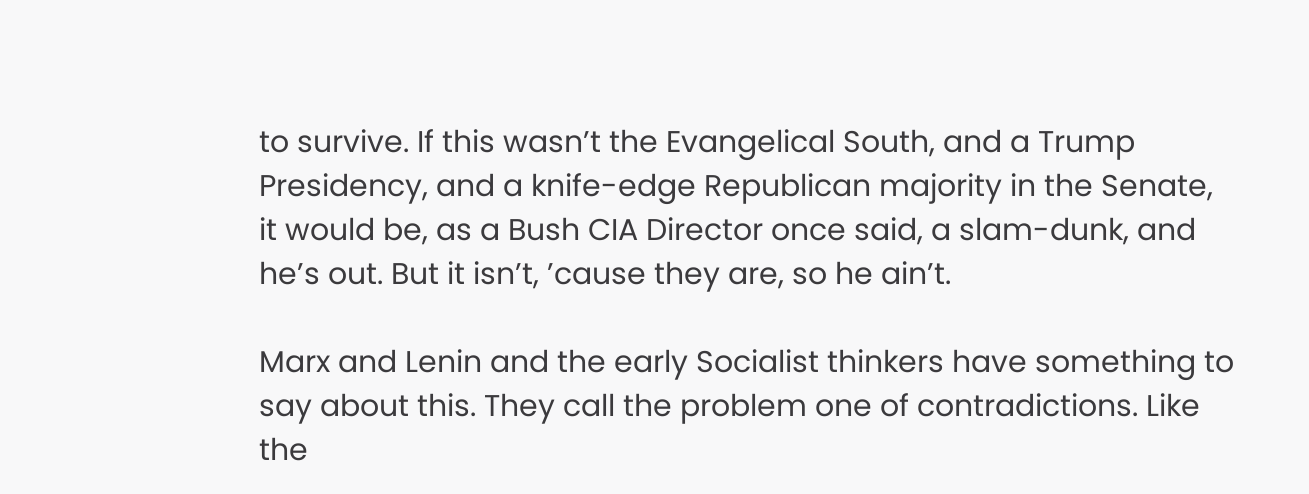to survive. If this wasn’t the Evangelical South, and a Trump Presidency, and a knife-edge Republican majority in the Senate, it would be, as a Bush CIA Director once said, a slam-dunk, and he’s out. But it isn’t, ’cause they are, so he ain’t.

Marx and Lenin and the early Socialist thinkers have something to say about this. They call the problem one of contradictions. Like the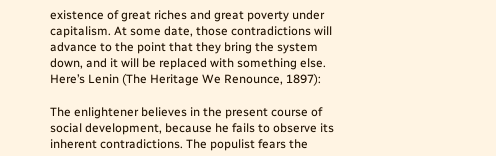existence of great riches and great poverty under capitalism. At some date, those contradictions will advance to the point that they bring the system down, and it will be replaced with something else. Here’s Lenin (The Heritage We Renounce, 1897):

The enlightener believes in the present course of social development, because he fails to observe its inherent contradictions. The populist fears the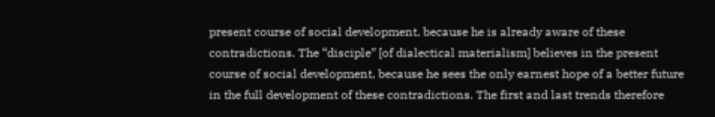present course of social development, because he is already aware of these contradictions. The “disciple” [of dialectical materialism] believes in the present course of social development, because he sees the only earnest hope of a better future in the full development of these contradictions. The first and last trends therefore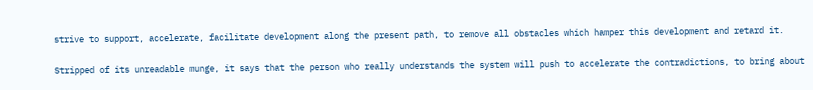strive to support, accelerate, facilitate development along the present path, to remove all obstacles which hamper this development and retard it.

Stripped of its unreadable munge, it says that the person who really understands the system will push to accelerate the contradictions, to bring about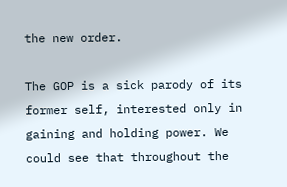the new order.

The GOP is a sick parody of its former self, interested only in gaining and holding power. We could see that throughout the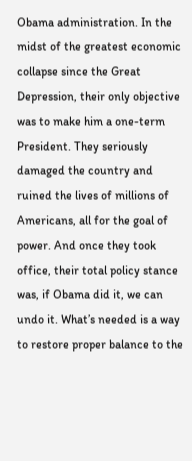Obama administration. In the midst of the greatest economic collapse since the Great Depression, their only objective was to make him a one-term President. They seriously damaged the country and ruined the lives of millions of Americans, all for the goal of power. And once they took office, their total policy stance was, if Obama did it, we can undo it. What’s needed is a way to restore proper balance to the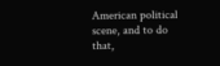American political scene, and to do that,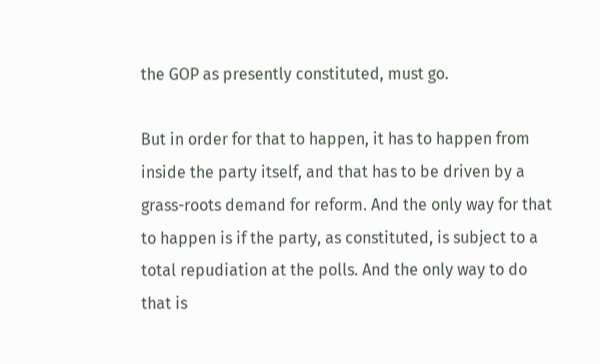the GOP as presently constituted, must go.

But in order for that to happen, it has to happen from inside the party itself, and that has to be driven by a grass-roots demand for reform. And the only way for that to happen is if the party, as constituted, is subject to a total repudiation at the polls. And the only way to do that is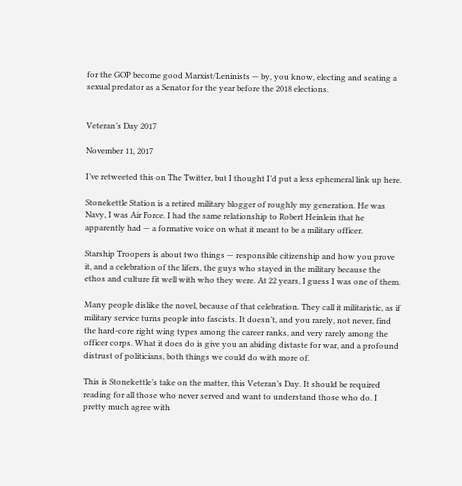for the GOP become good Marxist/Leninists — by, you know, electing and seating a sexual predator as a Senator for the year before the 2018 elections.


Veteran’s Day 2017

November 11, 2017

I’ve retweeted this on The Twitter, but I thought I’d put a less ephemeral link up here.

Stonekettle Station is a retired military blogger of roughly my generation. He was Navy, I was Air Force. I had the same relationship to Robert Heinlein that he apparently had — a formative voice on what it meant to be a military officer.

Starship Troopers is about two things — responsible citizenship and how you prove it, and a celebration of the lifers, the guys who stayed in the military because the ethos and culture fit well with who they were. At 22 years, I guess I was one of them.

Many people dislike the novel, because of that celebration. They call it militaristic, as if military service turns people into fascists. It doesn’t, and you rarely, not never, find the hard-core right wing types among the career ranks, and very rarely among the officer corps. What it does do is give you an abiding distaste for war, and a profound distrust of politicians, both things we could do with more of.

This is Stonekettle’s take on the matter, this Veteran’s Day. It should be required reading for all those who never served and want to understand those who do. I pretty much agree with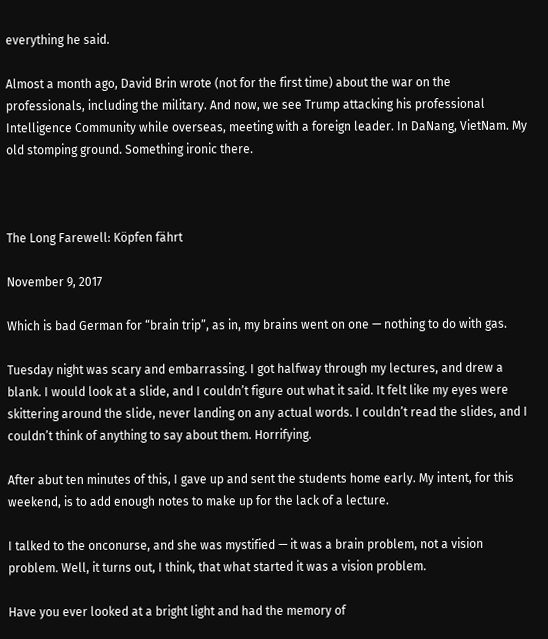everything he said.

Almost a month ago, David Brin wrote (not for the first time) about the war on the professionals, including the military. And now, we see Trump attacking his professional Intelligence Community while overseas, meeting with a foreign leader. In DaNang, VietNam. My old stomping ground. Something ironic there.



The Long Farewell: Köpfen fährt

November 9, 2017

Which is bad German for “brain trip”, as in, my brains went on one — nothing to do with gas.

Tuesday night was scary and embarrassing. I got halfway through my lectures, and drew a blank. I would look at a slide, and I couldn’t figure out what it said. It felt like my eyes were skittering around the slide, never landing on any actual words. I couldn’t read the slides, and I couldn’t think of anything to say about them. Horrifying.

After abut ten minutes of this, I gave up and sent the students home early. My intent, for this weekend, is to add enough notes to make up for the lack of a lecture.

I talked to the onconurse, and she was mystified — it was a brain problem, not a vision problem. Well, it turns out, I think, that what started it was a vision problem.

Have you ever looked at a bright light and had the memory of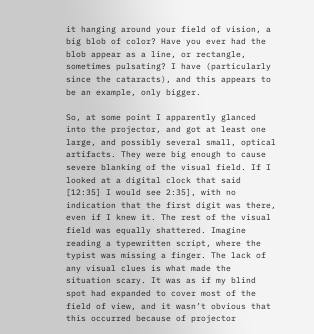it hanging around your field of vision, a big blob of color? Have you ever had the blob appear as a line, or rectangle, sometimes pulsating? I have (particularly since the cataracts), and this appears to be an example, only bigger.

So, at some point I apparently glanced into the projector, and got at least one large, and possibly several small, optical artifacts. They were big enough to cause severe blanking of the visual field. If I looked at a digital clock that said [12:35] I would see 2:35], with no indication that the first digit was there, even if I knew it. The rest of the visual field was equally shattered. Imagine reading a typewritten script, where the typist was missing a finger. The lack of any visual clues is what made the situation scary. It was as if my blind spot had expanded to cover most of the field of view, and it wasn’t obvious that this occurred because of projector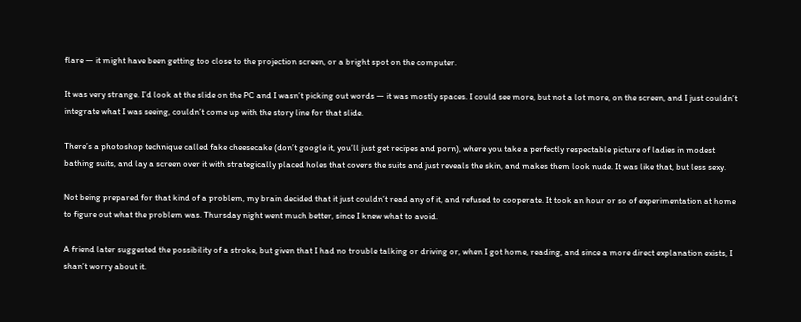flare — it might have been getting too close to the projection screen, or a bright spot on the computer.

It was very strange. I’d look at the slide on the PC and I wasn’t picking out words — it was mostly spaces. I could see more, but not a lot more, on the screen, and I just couldn’t integrate what I was seeing, couldn’t come up with the story line for that slide.

There’s a photoshop technique called fake cheesecake (don’t google it, you’ll just get recipes and porn), where you take a perfectly respectable picture of ladies in modest bathing suits, and lay a screen over it with strategically placed holes that covers the suits and just reveals the skin, and makes them look nude. It was like that, but less sexy.

Not being prepared for that kind of a problem, my brain decided that it just couldn’t read any of it, and refused to cooperate. It took an hour or so of experimentation at home to figure out what the problem was. Thursday night went much better, since I knew what to avoid.

A friend later suggested the possibility of a stroke, but given that I had no trouble talking or driving or, when I got home, reading, and since a more direct explanation exists, I shan’t worry about it.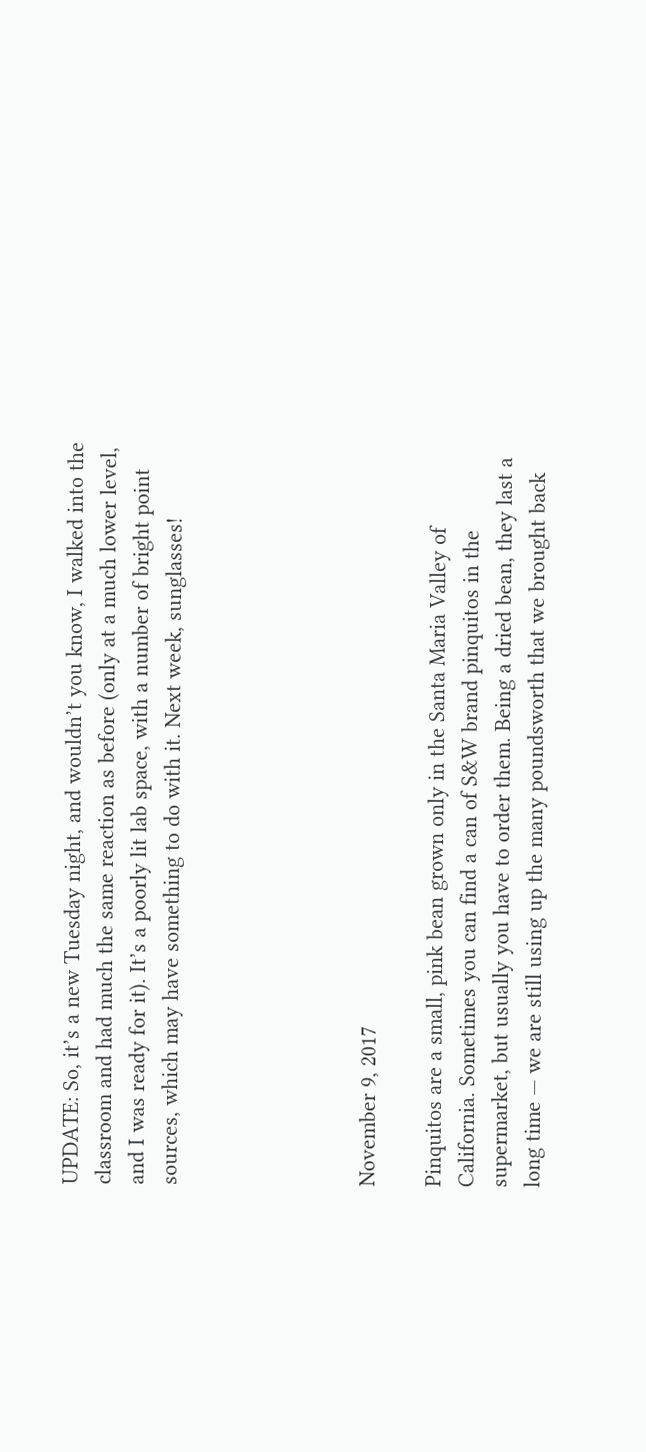UPDATE: So, it’s a new Tuesday night, and wouldn’t you know, I walked into the classroom and had much the same reaction as before (only at a much lower level, and I was ready for it). It’s a poorly lit lab space, with a number of bright point sources, which may have something to do with it. Next week, sunglasses!





November 9, 2017

Pinquitos are a small, pink bean grown only in the Santa Maria Valley of California. Sometimes you can find a can of S&W brand pinquitos in the supermarket, but usually you have to order them. Being a dried bean, they last a long time — we are still using up the many poundsworth that we brought back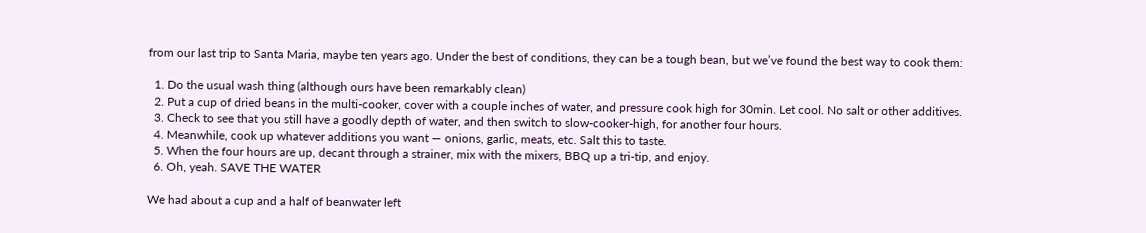from our last trip to Santa Maria, maybe ten years ago. Under the best of conditions, they can be a tough bean, but we’ve found the best way to cook them:

  1. Do the usual wash thing (although ours have been remarkably clean)
  2. Put a cup of dried beans in the multi-cooker, cover with a couple inches of water, and pressure cook high for 30min. Let cool. No salt or other additives.
  3. Check to see that you still have a goodly depth of water, and then switch to slow-cooker-high, for another four hours.
  4. Meanwhile, cook up whatever additions you want — onions, garlic, meats, etc. Salt this to taste.
  5. When the four hours are up, decant through a strainer, mix with the mixers, BBQ up a tri-tip, and enjoy.
  6. Oh, yeah. SAVE THE WATER

We had about a cup and a half of beanwater left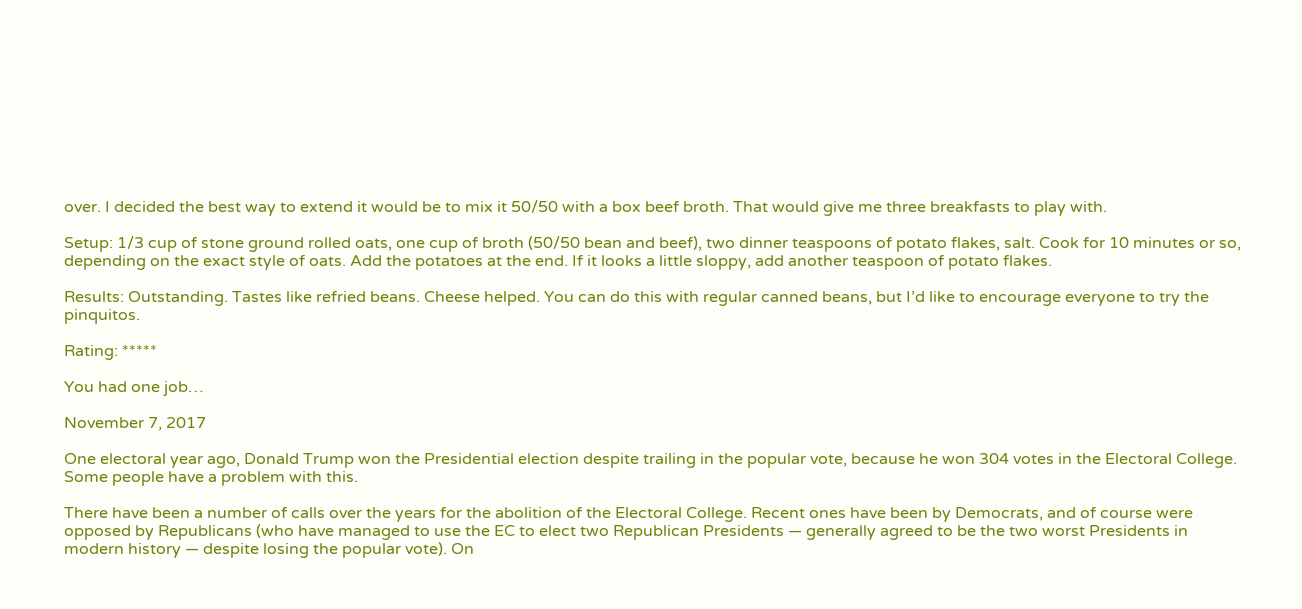over. I decided the best way to extend it would be to mix it 50/50 with a box beef broth. That would give me three breakfasts to play with.

Setup: 1/3 cup of stone ground rolled oats, one cup of broth (50/50 bean and beef), two dinner teaspoons of potato flakes, salt. Cook for 10 minutes or so, depending on the exact style of oats. Add the potatoes at the end. If it looks a little sloppy, add another teaspoon of potato flakes.

Results: Outstanding. Tastes like refried beans. Cheese helped. You can do this with regular canned beans, but I’d like to encourage everyone to try the pinquitos.

Rating: *****

You had one job…

November 7, 2017

One electoral year ago, Donald Trump won the Presidential election despite trailing in the popular vote, because he won 304 votes in the Electoral College. Some people have a problem with this.

There have been a number of calls over the years for the abolition of the Electoral College. Recent ones have been by Democrats, and of course were opposed by Republicans (who have managed to use the EC to elect two Republican Presidents — generally agreed to be the two worst Presidents in modern history — despite losing the popular vote). On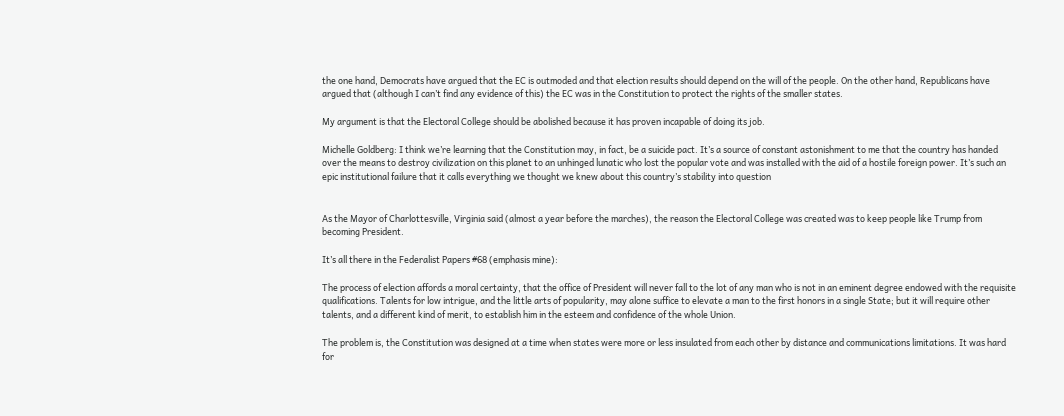the one hand, Democrats have argued that the EC is outmoded and that election results should depend on the will of the people. On the other hand, Republicans have argued that (although I can’t find any evidence of this) the EC was in the Constitution to protect the rights of the smaller states.

My argument is that the Electoral College should be abolished because it has proven incapable of doing its job.

Michelle Goldberg: I think we’re learning that the Constitution may, in fact, be a suicide pact. It’s a source of constant astonishment to me that the country has handed over the means to destroy civilization on this planet to an unhinged lunatic who lost the popular vote and was installed with the aid of a hostile foreign power. It’s such an epic institutional failure that it calls everything we thought we knew about this country’s stability into question


As the Mayor of Charlottesville, Virginia said (almost a year before the marches), the reason the Electoral College was created was to keep people like Trump from becoming President.

It’s all there in the Federalist Papers #68 (emphasis mine):

The process of election affords a moral certainty, that the office of President will never fall to the lot of any man who is not in an eminent degree endowed with the requisite qualifications. Talents for low intrigue, and the little arts of popularity, may alone suffice to elevate a man to the first honors in a single State; but it will require other talents, and a different kind of merit, to establish him in the esteem and confidence of the whole Union.

The problem is, the Constitution was designed at a time when states were more or less insulated from each other by distance and communications limitations. It was hard for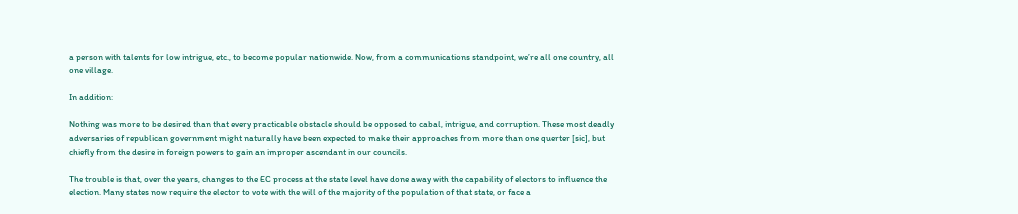a person with talents for low intrigue, etc., to become popular nationwide. Now, from a communications standpoint, we’re all one country, all one village.

In addition:

Nothing was more to be desired than that every practicable obstacle should be opposed to cabal, intrigue, and corruption. These most deadly adversaries of republican government might naturally have been expected to make their approaches from more than one querter [sic], but chiefly from the desire in foreign powers to gain an improper ascendant in our councils.

The trouble is that, over the years, changes to the EC process at the state level have done away with the capability of electors to influence the election. Many states now require the elector to vote with the will of the majority of the population of that state, or face a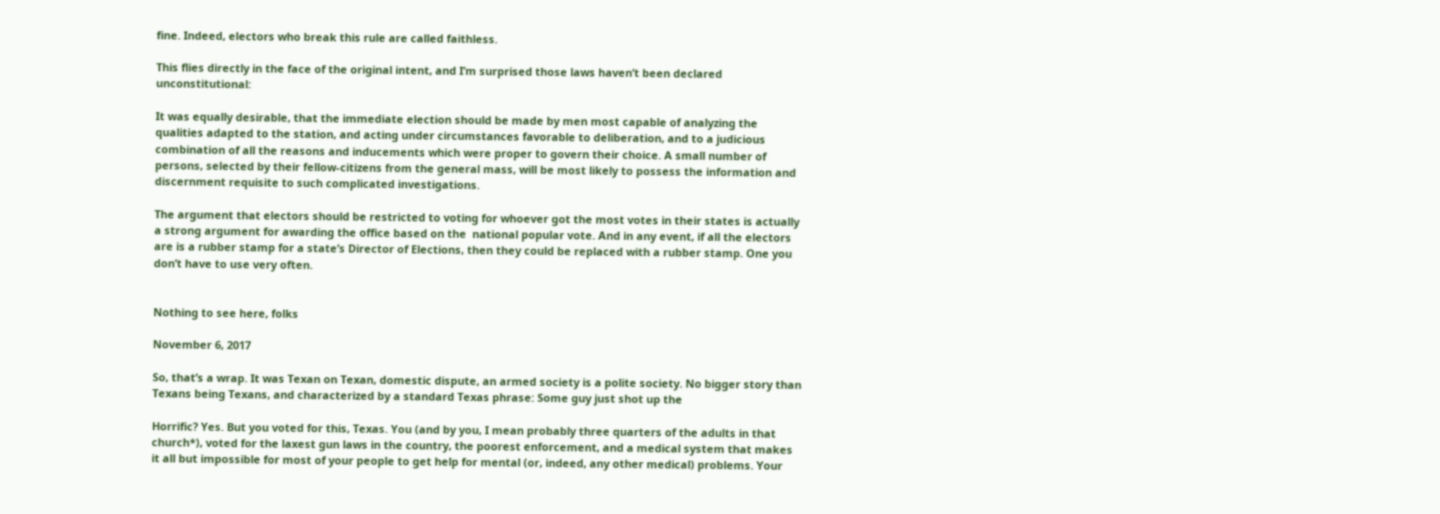fine. Indeed, electors who break this rule are called faithless.

This flies directly in the face of the original intent, and I’m surprised those laws haven’t been declared unconstitutional:

It was equally desirable, that the immediate election should be made by men most capable of analyzing the qualities adapted to the station, and acting under circumstances favorable to deliberation, and to a judicious combination of all the reasons and inducements which were proper to govern their choice. A small number of persons, selected by their fellow-citizens from the general mass, will be most likely to possess the information and discernment requisite to such complicated investigations.

The argument that electors should be restricted to voting for whoever got the most votes in their states is actually a strong argument for awarding the office based on the  national popular vote. And in any event, if all the electors are is a rubber stamp for a state’s Director of Elections, then they could be replaced with a rubber stamp. One you don’t have to use very often.


Nothing to see here, folks

November 6, 2017

So, that’s a wrap. It was Texan on Texan, domestic dispute, an armed society is a polite society. No bigger story than Texans being Texans, and characterized by a standard Texas phrase: Some guy just shot up the

Horrific? Yes. But you voted for this, Texas. You (and by you, I mean probably three quarters of the adults in that church*), voted for the laxest gun laws in the country, the poorest enforcement, and a medical system that makes it all but impossible for most of your people to get help for mental (or, indeed, any other medical) problems. Your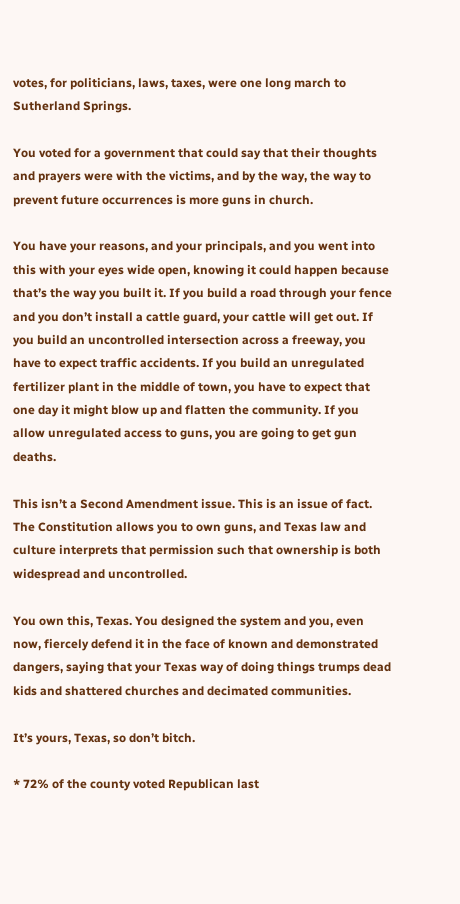votes, for politicians, laws, taxes, were one long march to Sutherland Springs.

You voted for a government that could say that their thoughts and prayers were with the victims, and by the way, the way to prevent future occurrences is more guns in church.

You have your reasons, and your principals, and you went into this with your eyes wide open, knowing it could happen because that’s the way you built it. If you build a road through your fence and you don’t install a cattle guard, your cattle will get out. If you build an uncontrolled intersection across a freeway, you have to expect traffic accidents. If you build an unregulated fertilizer plant in the middle of town, you have to expect that one day it might blow up and flatten the community. If you allow unregulated access to guns, you are going to get gun deaths.

This isn’t a Second Amendment issue. This is an issue of fact. The Constitution allows you to own guns, and Texas law and culture interprets that permission such that ownership is both widespread and uncontrolled.

You own this, Texas. You designed the system and you, even now, fiercely defend it in the face of known and demonstrated dangers, saying that your Texas way of doing things trumps dead kids and shattered churches and decimated communities.

It’s yours, Texas, so don’t bitch.

* 72% of the county voted Republican last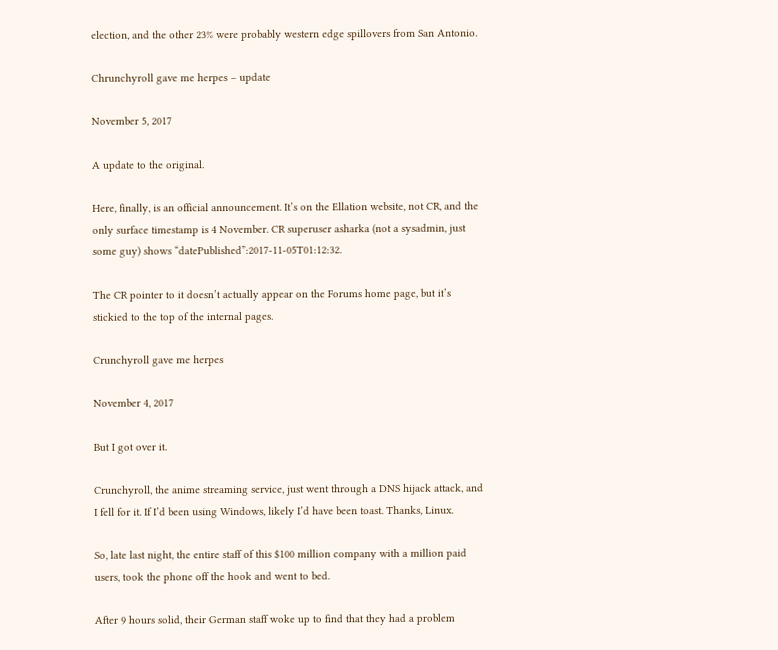election, and the other 23% were probably western edge spillovers from San Antonio.

Chrunchyroll gave me herpes – update

November 5, 2017

A update to the original.

Here, finally, is an official announcement. It’s on the Ellation website, not CR, and the only surface timestamp is 4 November. CR superuser asharka (not a sysadmin, just some guy) shows “datePublished”:2017-11-05T01:12:32.

The CR pointer to it doesn’t actually appear on the Forums home page, but it’s stickied to the top of the internal pages.

Crunchyroll gave me herpes

November 4, 2017

But I got over it.

Crunchyroll, the anime streaming service, just went through a DNS hijack attack, and I fell for it. If I’d been using Windows, likely I’d have been toast. Thanks, Linux.

So, late last night, the entire staff of this $100 million company with a million paid users, took the phone off the hook and went to bed.

After 9 hours solid, their German staff woke up to find that they had a problem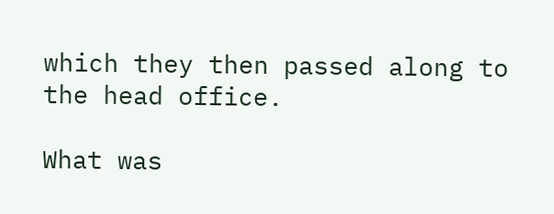which they then passed along to the head office.

What was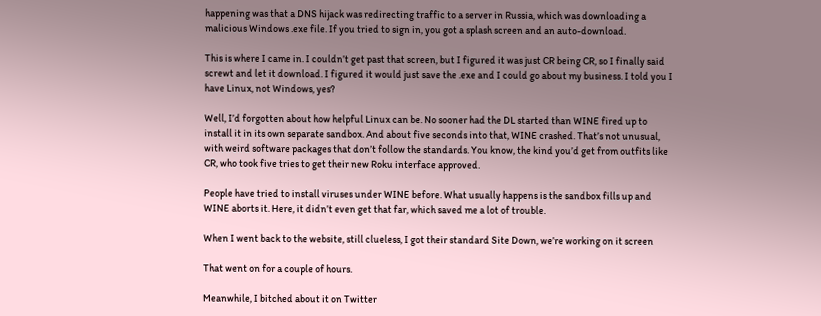happening was that a DNS hijack was redirecting traffic to a server in Russia, which was downloading a malicious Windows .exe file. If you tried to sign in, you got a splash screen and an auto-download.

This is where I came in. I couldn’t get past that screen, but I figured it was just CR being CR, so I finally said screwt and let it download. I figured it would just save the .exe and I could go about my business. I told you I have Linux, not Windows, yes?

Well, I’d forgotten about how helpful Linux can be. No sooner had the DL started than WINE fired up to install it in its own separate sandbox. And about five seconds into that, WINE crashed. That’s not unusual, with weird software packages that don’t follow the standards. You know, the kind you’d get from outfits like CR, who took five tries to get their new Roku interface approved.

People have tried to install viruses under WINE before. What usually happens is the sandbox fills up and WINE aborts it. Here, it didn’t even get that far, which saved me a lot of trouble.

When I went back to the website, still clueless, I got their standard Site Down, we’re working on it screen

That went on for a couple of hours.

Meanwhile, I bitched about it on Twitter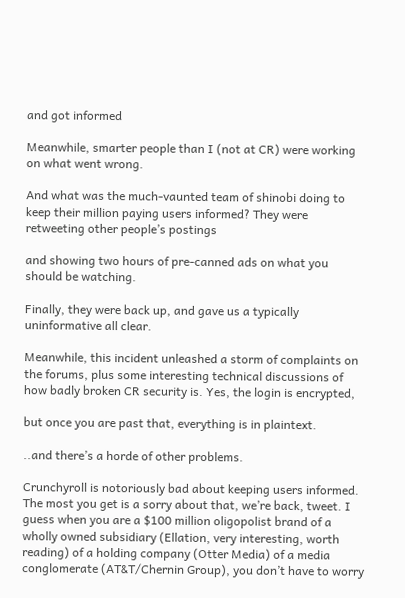and got informed

Meanwhile, smarter people than I (not at CR) were working on what went wrong.

And what was the much-vaunted team of shinobi doing to keep their million paying users informed? They were retweeting other people’s postings

and showing two hours of pre-canned ads on what you should be watching.

Finally, they were back up, and gave us a typically uninformative all clear.

Meanwhile, this incident unleashed a storm of complaints on the forums, plus some interesting technical discussions of how badly broken CR security is. Yes, the login is encrypted,

but once you are past that, everything is in plaintext.

..and there’s a horde of other problems.

Crunchyroll is notoriously bad about keeping users informed. The most you get is a sorry about that, we’re back, tweet. I guess when you are a $100 million oligopolist brand of a wholly owned subsidiary (Ellation, very interesting, worth reading) of a holding company (Otter Media) of a media conglomerate (AT&T/Chernin Group), you don’t have to worry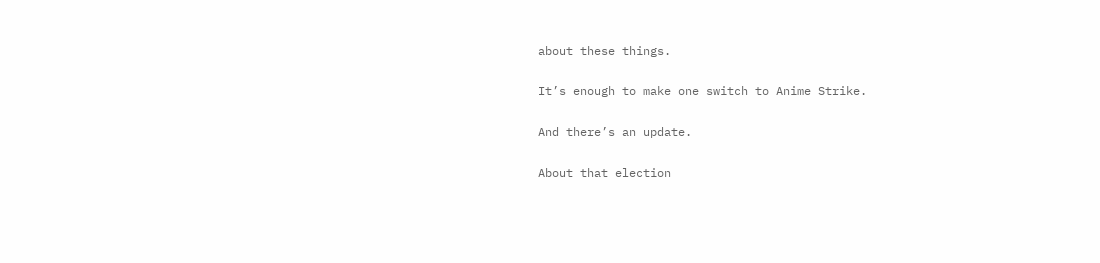about these things.

It’s enough to make one switch to Anime Strike.

And there’s an update.

About that election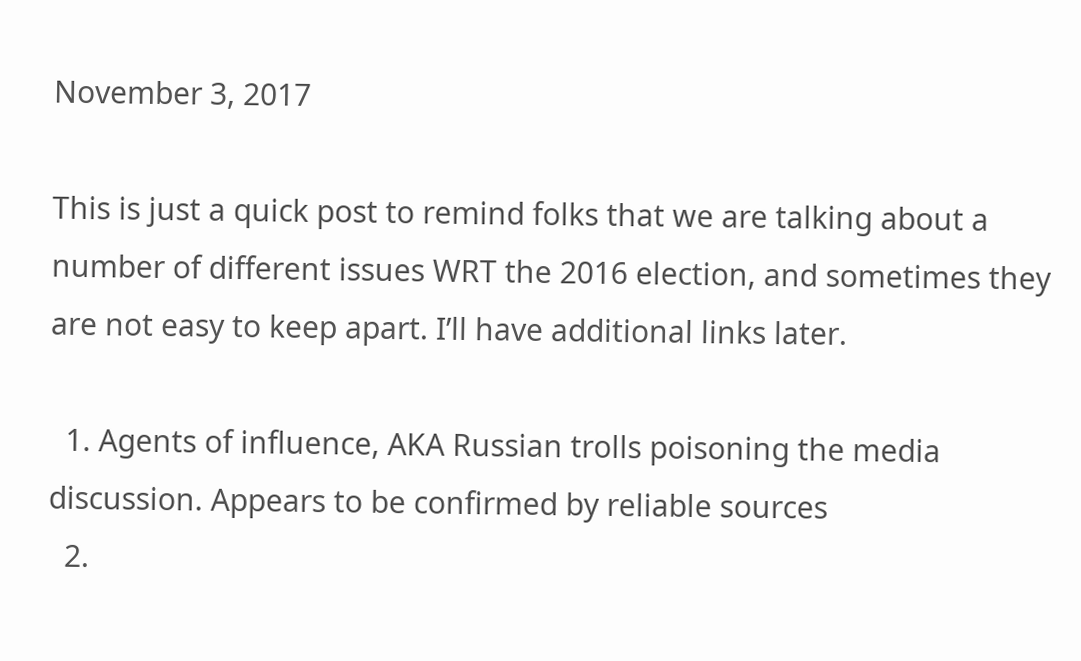November 3, 2017

This is just a quick post to remind folks that we are talking about a number of different issues WRT the 2016 election, and sometimes they are not easy to keep apart. I’ll have additional links later.

  1. Agents of influence, AKA Russian trolls poisoning the media discussion. Appears to be confirmed by reliable sources
  2.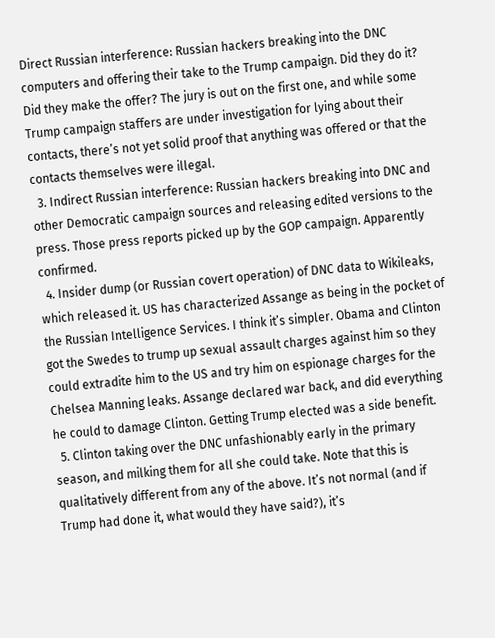Direct Russian interference: Russian hackers breaking into the DNC computers and offering their take to the Trump campaign. Did they do it? Did they make the offer? The jury is out on the first one, and while some Trump campaign staffers are under investigation for lying about their contacts, there’s not yet solid proof that anything was offered or that the contacts themselves were illegal.
  3. Indirect Russian interference: Russian hackers breaking into DNC and other Democratic campaign sources and releasing edited versions to the press. Those press reports picked up by the GOP campaign. Apparently confirmed.
  4. Insider dump (or Russian covert operation) of DNC data to Wikileaks, which released it. US has characterized Assange as being in the pocket of the Russian Intelligence Services. I think it’s simpler. Obama and Clinton got the Swedes to trump up sexual assault charges against him so they could extradite him to the US and try him on espionage charges for the Chelsea Manning leaks. Assange declared war back, and did everything he could to damage Clinton. Getting Trump elected was a side benefit.
  5. Clinton taking over the DNC unfashionably early in the primary season, and milking them for all she could take. Note that this is qualitatively different from any of the above. It’s not normal (and if Trump had done it, what would they have said?), it’s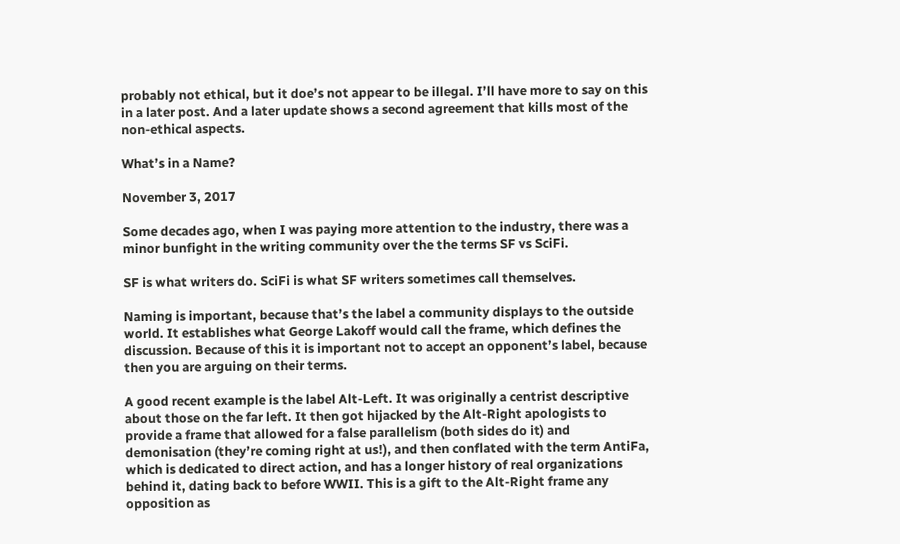probably not ethical, but it doe’s not appear to be illegal. I’ll have more to say on this in a later post. And a later update shows a second agreement that kills most of the non-ethical aspects.

What’s in a Name?

November 3, 2017

Some decades ago, when I was paying more attention to the industry, there was a minor bunfight in the writing community over the the terms SF vs SciFi.

SF is what writers do. SciFi is what SF writers sometimes call themselves.

Naming is important, because that’s the label a community displays to the outside world. It establishes what George Lakoff would call the frame, which defines the discussion. Because of this it is important not to accept an opponent’s label, because then you are arguing on their terms.

A good recent example is the label Alt-Left. It was originally a centrist descriptive about those on the far left. It then got hijacked by the Alt-Right apologists to provide a frame that allowed for a false parallelism (both sides do it) and demonisation (they’re coming right at us!), and then conflated with the term AntiFa, which is dedicated to direct action, and has a longer history of real organizations behind it, dating back to before WWII. This is a gift to the Alt-Right frame any opposition as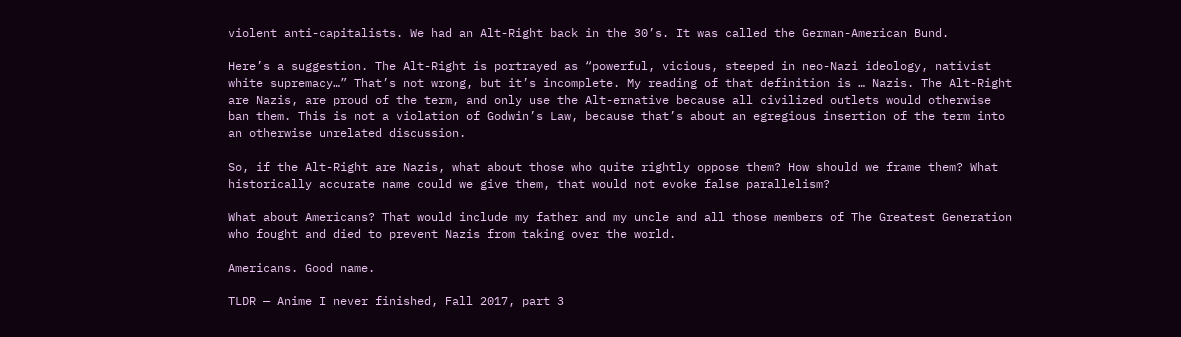violent anti-capitalists. We had an Alt-Right back in the 30’s. It was called the German-American Bund.

Here’s a suggestion. The Alt-Right is portrayed as “powerful, vicious, steeped in neo-Nazi ideology, nativist white supremacy…” That’s not wrong, but it’s incomplete. My reading of that definition is … Nazis. The Alt-Right are Nazis, are proud of the term, and only use the Alt-ernative because all civilized outlets would otherwise ban them. This is not a violation of Godwin’s Law, because that’s about an egregious insertion of the term into an otherwise unrelated discussion.

So, if the Alt-Right are Nazis, what about those who quite rightly oppose them? How should we frame them? What historically accurate name could we give them, that would not evoke false parallelism?

What about Americans? That would include my father and my uncle and all those members of The Greatest Generation who fought and died to prevent Nazis from taking over the world.

Americans. Good name.

TLDR — Anime I never finished, Fall 2017, part 3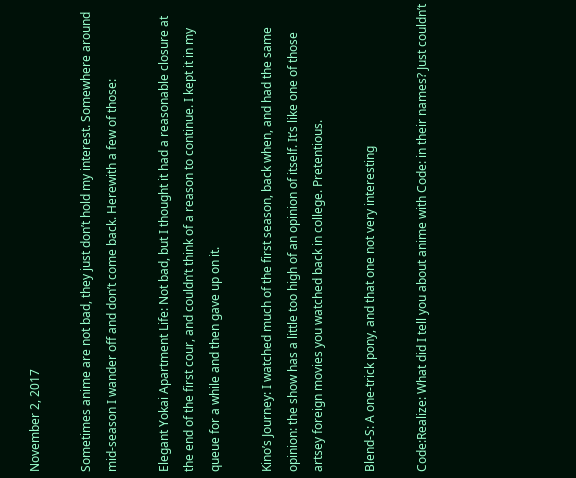November 2, 2017

Sometimes anime are not bad, they just don’t hold my interest. Somewhere around mid-season I wander off and don’t come back. Herewith a few of those:

Elegant Yokai Apartment Life: Not bad, but I thought it had a reasonable closure at the end of the first cour, and couldn’t think of a reason to continue. I kept it in my queue for a while and then gave up on it.

Kino’s Journey: I watched much of the first season, back when, and had the same opinion: the show has a little too high of an opinion of itself. It’s like one of those artsey foreign movies you watched back in college. Pretentious.

Blend-S: A one-trick pony, and that one not very interesting

Code:Realize: What did I tell you about anime with Code: in their names? Just couldn’t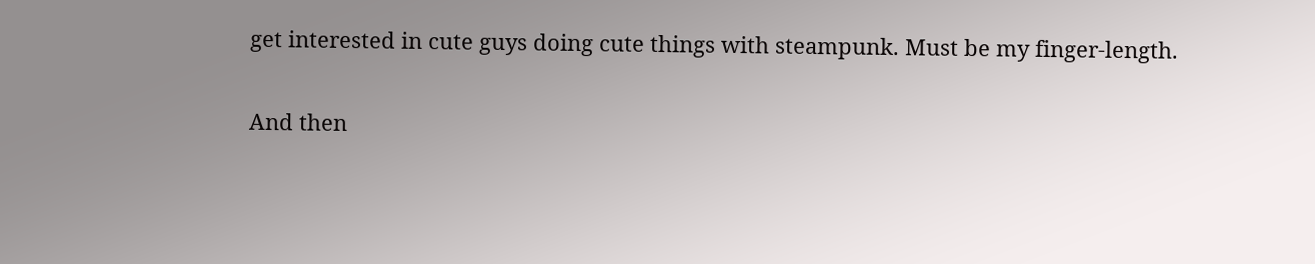get interested in cute guys doing cute things with steampunk. Must be my finger-length.

And then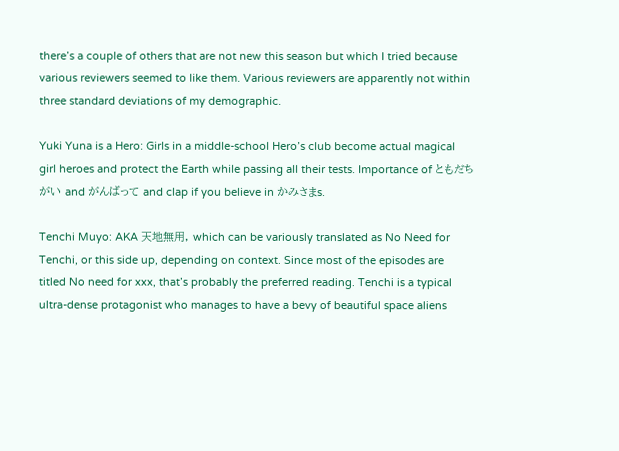there’s a couple of others that are not new this season but which I tried because various reviewers seemed to like them. Various reviewers are apparently not within three standard deviations of my demographic.

Yuki Yuna is a Hero: Girls in a middle-school Hero’s club become actual magical girl heroes and protect the Earth while passing all their tests. Importance of ともだちがい and がんばって and clap if you believe in かみさまs.

Tenchi Muyo: AKA 天地無用, which can be variously translated as No Need for Tenchi, or this side up, depending on context. Since most of the episodes are titled No need for xxx, that’s probably the preferred reading. Tenchi is a typical ultra-dense protagonist who manages to have a bevy of beautiful space aliens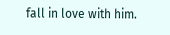fall in love with him.